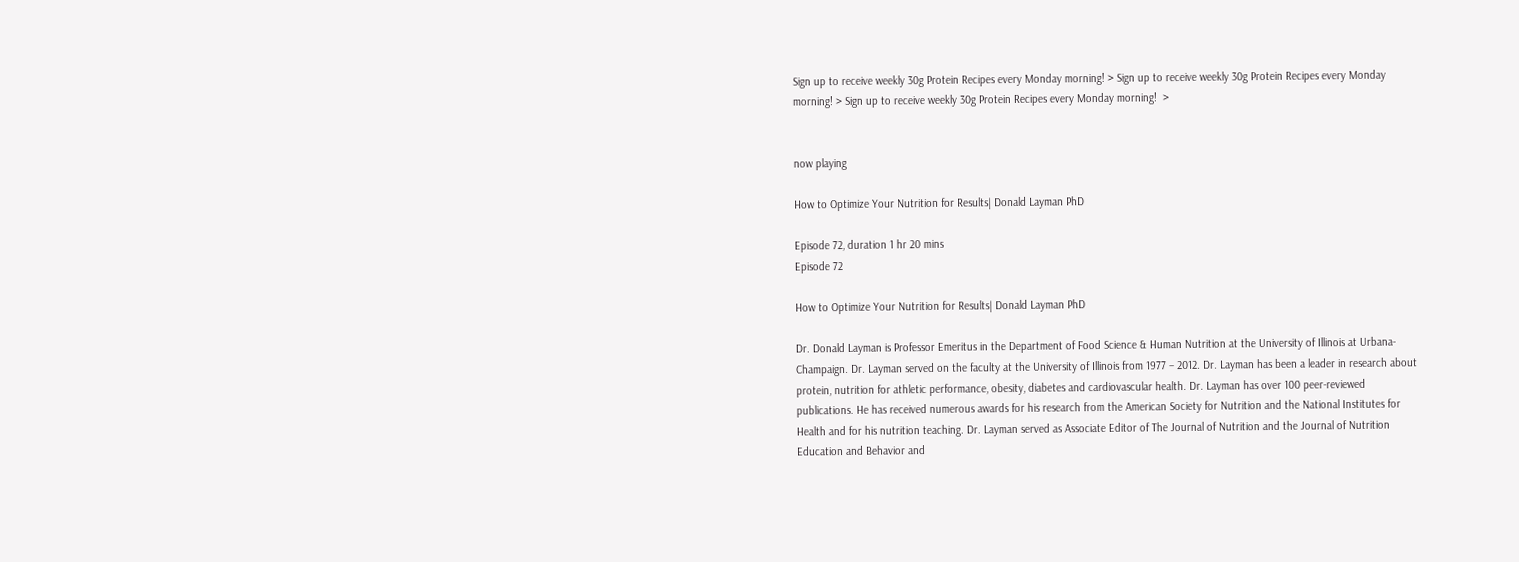Sign up to receive weekly 30g Protein Recipes every Monday morning! > Sign up to receive weekly 30g Protein Recipes every Monday morning! > Sign up to receive weekly 30g Protein Recipes every Monday morning!  >


now playing

How to Optimize Your Nutrition for Results| Donald Layman PhD

Episode 72, duration 1 hr 20 mins
Episode 72

How to Optimize Your Nutrition for Results| Donald Layman PhD

Dr. Donald Layman is Professor Emeritus in the Department of Food Science & Human Nutrition at the University of Illinois at Urbana-Champaign. Dr. Layman served on the faculty at the University of Illinois from 1977 – 2012. Dr. Layman has been a leader in research about protein, nutrition for athletic performance, obesity, diabetes and cardiovascular health. Dr. Layman has over 100 peer-reviewed publications. He has received numerous awards for his research from the American Society for Nutrition and the National Institutes for Health and for his nutrition teaching. Dr. Layman served as Associate Editor of The Journal of Nutrition and the Journal of Nutrition Education and Behavior and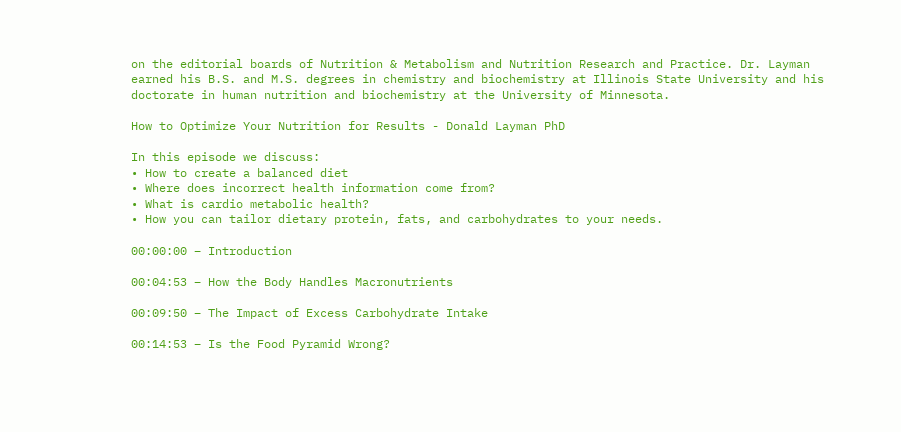on the editorial boards of Nutrition & Metabolism and Nutrition Research and Practice. Dr. Layman earned his B.S. and M.S. degrees in chemistry and biochemistry at Illinois State University and his doctorate in human nutrition and biochemistry at the University of Minnesota.

How to Optimize Your Nutrition for Results - Donald Layman PhD

In this episode we discuss:
• How to create a balanced diet
• Where does incorrect health information come from?
• What is cardio metabolic health?
• How you can tailor dietary protein, fats, and carbohydrates to your needs.

00:00:00 – Introduction

00:04:53 – How the Body Handles Macronutrients

00:09:50 – The Impact of Excess Carbohydrate Intake

00:14:53 – Is the Food Pyramid Wrong?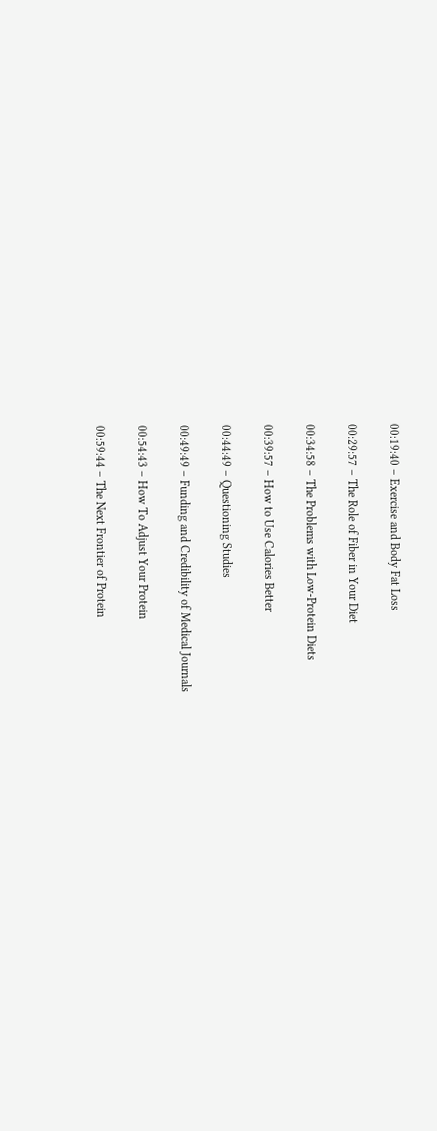00:19:40 – Exercise and Body Fat Loss

00:29:57 – The Role of Fiber in Your Diet

00:34:58 – The Problems with Low-Protein Diets

00:39:57 – How to Use Calories Better

00:44:49 – Questioning Studies

00:49:49 – Funding and Credibility of Medical Journals

00:54:43 – How To Adjust Your Protein

00:59:44 – The Next Frontier of Protein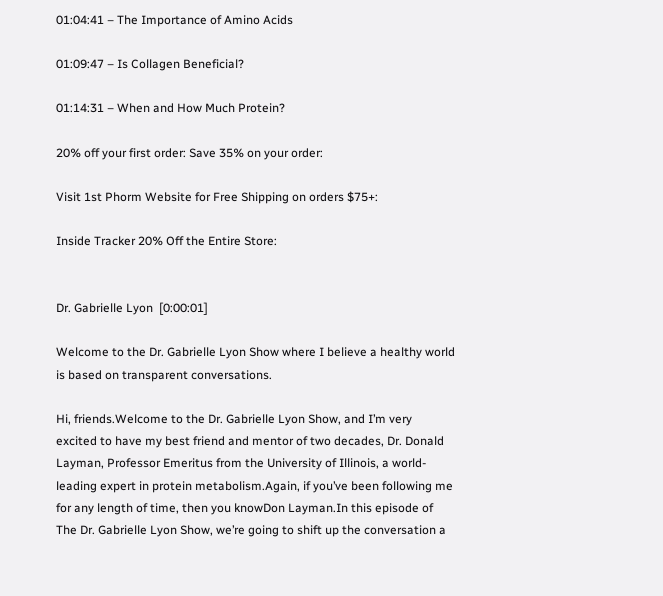01:04:41 – The Importance of Amino Acids

01:09:47 – Is Collagen Beneficial?

01:14:31 – When and How Much Protein?

20% off your first order: Save 35% on your order:

Visit 1st Phorm Website for Free Shipping on orders $75+:

Inside Tracker 20% Off the Entire Store:


Dr. Gabrielle Lyon  [0:00:01]

Welcome to the Dr. Gabrielle Lyon Show where I believe a healthy world is based on transparent conversations.

Hi, friends.Welcome to the Dr. Gabrielle Lyon Show, and I’m very excited to have my best friend and mentor of two decades, Dr. Donald Layman, Professor Emeritus from the University of Illinois, a world-leading expert in protein metabolism.Again, if you’ve been following me for any length of time, then you knowDon Layman.In this episode of The Dr. Gabrielle Lyon Show, we’re going to shift up the conversation a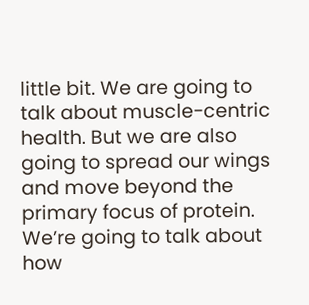little bit. We are going to talk about muscle-centric health. But we are also going to spread our wings and move beyond the primary focus of protein. We’re going to talk about how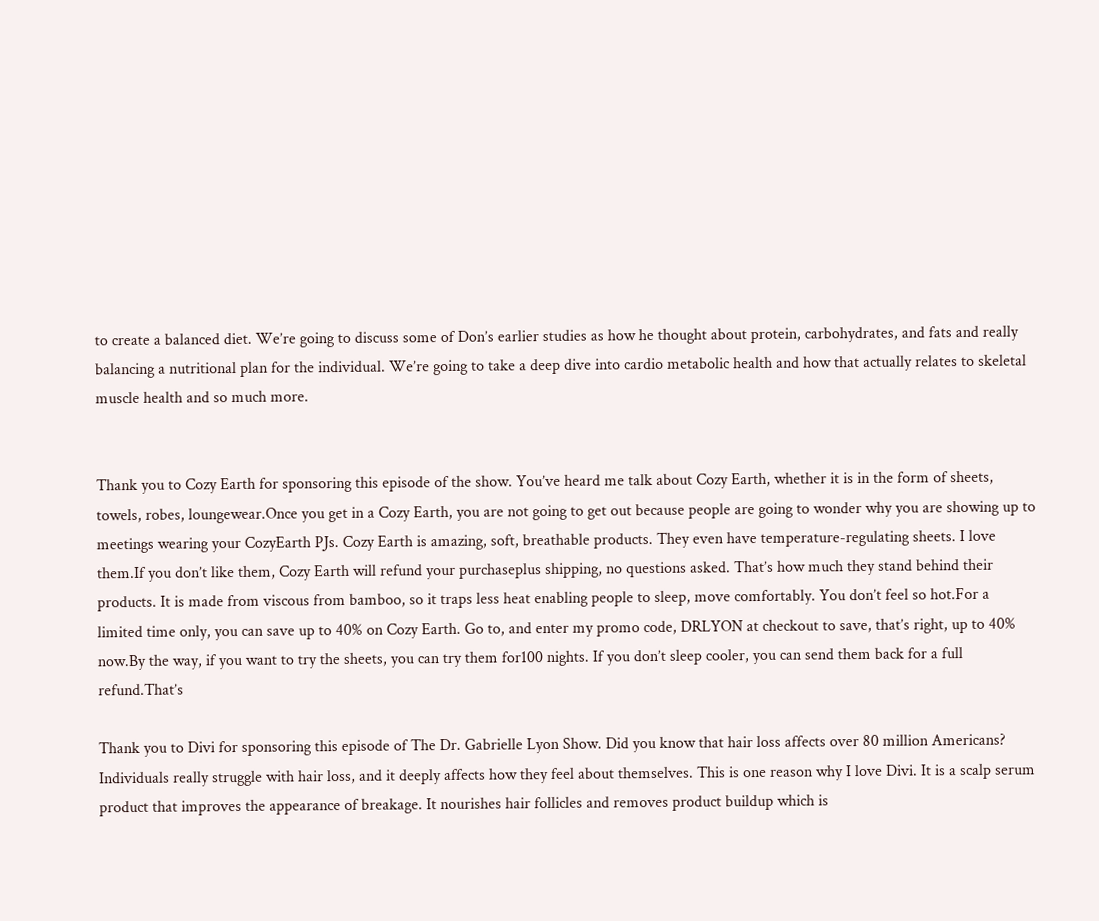to create a balanced diet. We’re going to discuss some of Don’s earlier studies as how he thought about protein, carbohydrates, and fats and really balancing a nutritional plan for the individual. We’re going to take a deep dive into cardio metabolic health and how that actually relates to skeletal muscle health and so much more.


Thank you to Cozy Earth for sponsoring this episode of the show. You’ve heard me talk about Cozy Earth, whether it is in the form of sheets, towels, robes, loungewear.Once you get in a Cozy Earth, you are not going to get out because people are going to wonder why you are showing up to meetings wearing your CozyEarth PJs. Cozy Earth is amazing, soft, breathable products. They even have temperature-regulating sheets. I love them.If you don’t like them, Cozy Earth will refund your purchaseplus shipping, no questions asked. That’s how much they stand behind their products. It is made from viscous from bamboo, so it traps less heat enabling people to sleep, move comfortably. You don’t feel so hot.For a limited time only, you can save up to 40% on Cozy Earth. Go to, and enter my promo code, DRLYON at checkout to save, that’s right, up to 40% now.By the way, if you want to try the sheets, you can try them for100 nights. If you don’t sleep cooler, you can send them back for a full refund.That’s

Thank you to Divi for sponsoring this episode of The Dr. Gabrielle Lyon Show. Did you know that hair loss affects over 80 million Americans? Individuals really struggle with hair loss, and it deeply affects how they feel about themselves. This is one reason why I love Divi. It is a scalp serum product that improves the appearance of breakage. It nourishes hair follicles and removes product buildup which is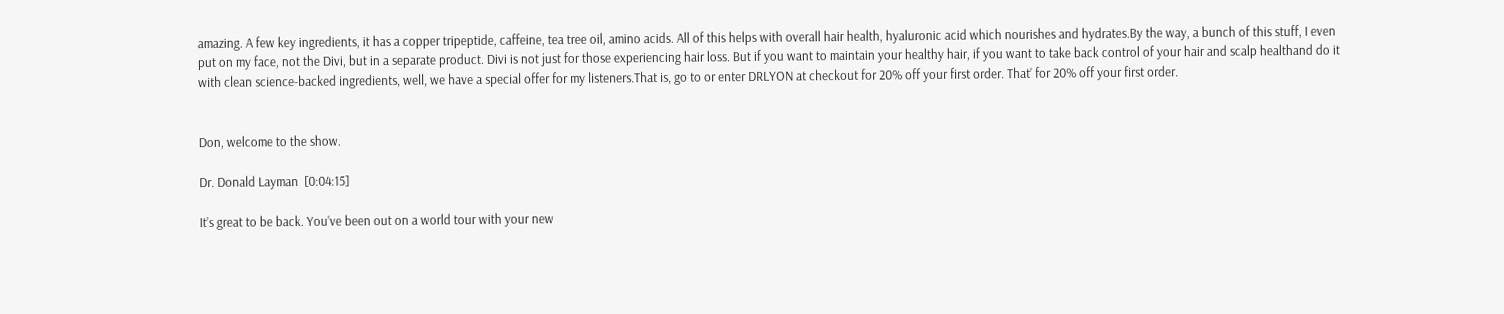amazing. A few key ingredients, it has a copper tripeptide, caffeine, tea tree oil, amino acids. All of this helps with overall hair health, hyaluronic acid which nourishes and hydrates.By the way, a bunch of this stuff, I even put on my face, not the Divi, but in a separate product. Divi is not just for those experiencing hair loss. But if you want to maintain your healthy hair, if you want to take back control of your hair and scalp healthand do it with clean science-backed ingredients, well, we have a special offer for my listeners.That is, go to or enter DRLYON at checkout for 20% off your first order. That’ for 20% off your first order.


Don, welcome to the show.

Dr. Donald Layman  [0:04:15]

It’s great to be back. You’ve been out on a world tour with your new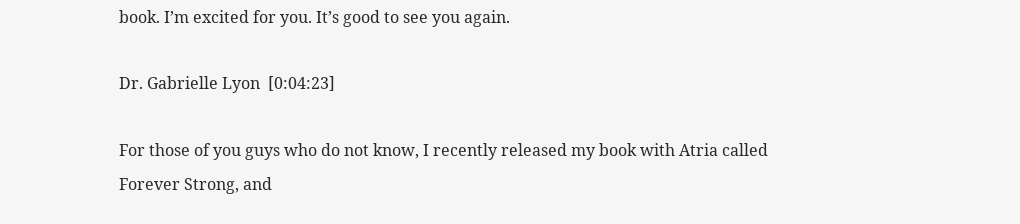book. I’m excited for you. It’s good to see you again.

Dr. Gabrielle Lyon  [0:04:23]

For those of you guys who do not know, I recently released my book with Atria called Forever Strong, and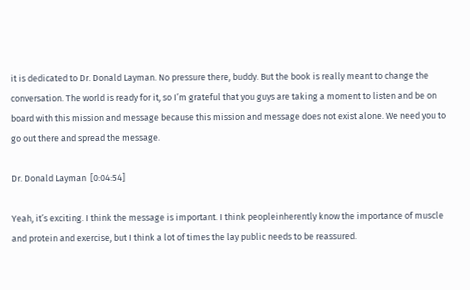it is dedicated to Dr. Donald Layman. No pressure there, buddy. But the book is really meant to change the conversation. The world is ready for it, so I’m grateful that you guys are taking a moment to listen and be on board with this mission and message because this mission and message does not exist alone. We need you to go out there and spread the message.

Dr. Donald Layman  [0:04:54]

Yeah, it’s exciting. I think the message is important. I think peopleinherently know the importance of muscle and protein and exercise, but I think a lot of times the lay public needs to be reassured.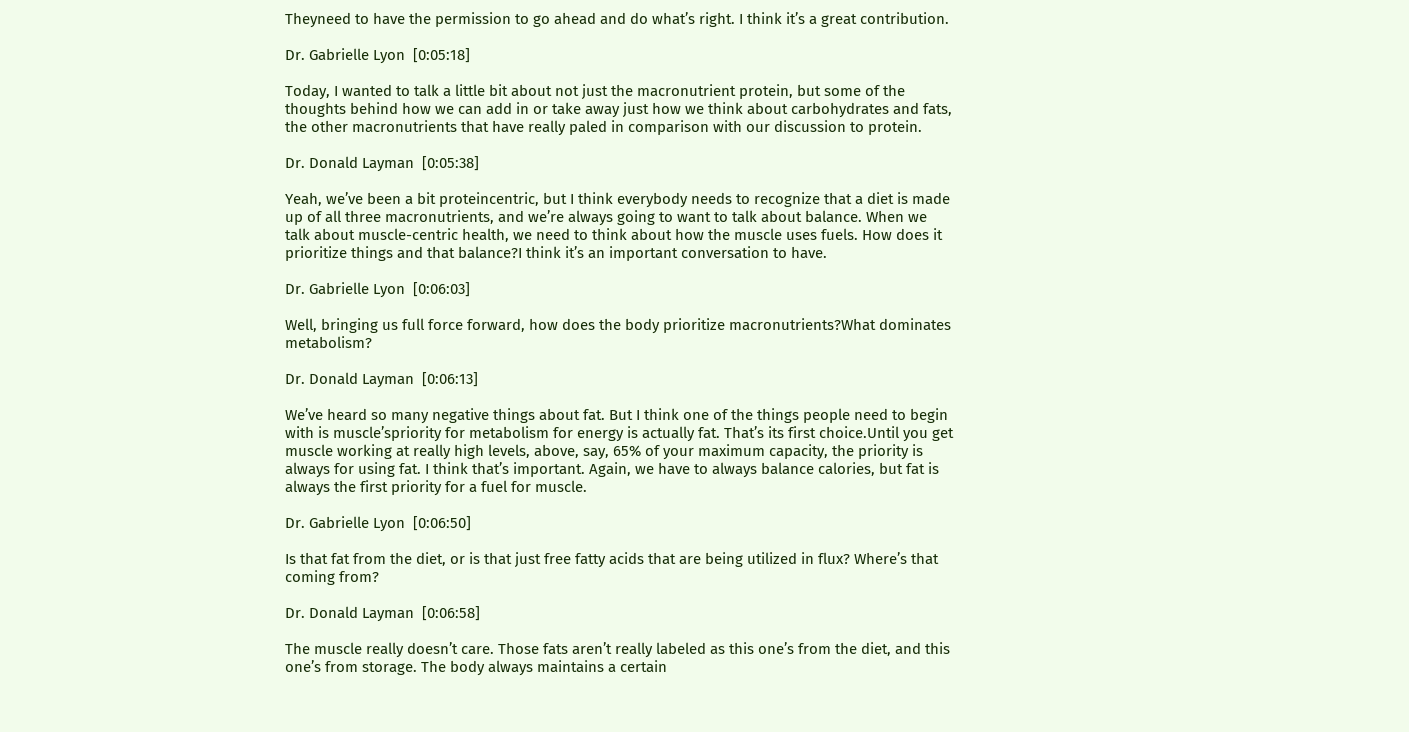Theyneed to have the permission to go ahead and do what’s right. I think it’s a great contribution.

Dr. Gabrielle Lyon  [0:05:18]

Today, I wanted to talk a little bit about not just the macronutrient protein, but some of the thoughts behind how we can add in or take away just how we think about carbohydrates and fats, the other macronutrients that have really paled in comparison with our discussion to protein.

Dr. Donald Layman  [0:05:38]

Yeah, we’ve been a bit proteincentric, but I think everybody needs to recognize that a diet is made up of all three macronutrients, and we’re always going to want to talk about balance. When we talk about muscle-centric health, we need to think about how the muscle uses fuels. How does it prioritize things and that balance?I think it’s an important conversation to have.

Dr. Gabrielle Lyon  [0:06:03]

Well, bringing us full force forward, how does the body prioritize macronutrients?What dominates metabolism?

Dr. Donald Layman  [0:06:13]

We’ve heard so many negative things about fat. But I think one of the things people need to begin with is muscle’spriority for metabolism for energy is actually fat. That’s its first choice.Until you get muscle working at really high levels, above, say, 65% of your maximum capacity, the priority is always for using fat. I think that’s important. Again, we have to always balance calories, but fat is always the first priority for a fuel for muscle.

Dr. Gabrielle Lyon  [0:06:50]

Is that fat from the diet, or is that just free fatty acids that are being utilized in flux? Where’s that coming from?

Dr. Donald Layman  [0:06:58]

The muscle really doesn’t care. Those fats aren’t really labeled as this one’s from the diet, and this one’s from storage. The body always maintains a certain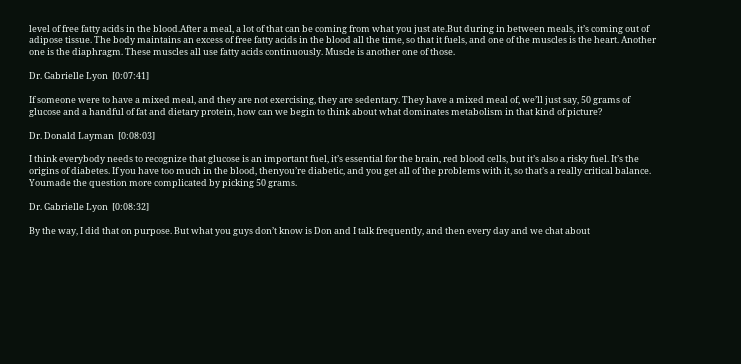level of free fatty acids in the blood.After a meal, a lot of that can be coming from what you just ate.But during in between meals, it’s coming out of adipose tissue. The body maintains an excess of free fatty acids in the blood all the time, so that it fuels, and one of the muscles is the heart. Another one is the diaphragm. These muscles all use fatty acids continuously. Muscle is another one of those.

Dr. Gabrielle Lyon  [0:07:41]

If someone were to have a mixed meal, and they are not exercising, they are sedentary. They have a mixed meal of, we’ll just say, 50 grams of glucose and a handful of fat and dietary protein, how can we begin to think about what dominates metabolism in that kind of picture?

Dr. Donald Layman  [0:08:03]

I think everybody needs to recognize that glucose is an important fuel, it’s essential for the brain, red blood cells, but it’s also a risky fuel. It’s the origins of diabetes. If you have too much in the blood, thenyou’re diabetic, and you get all of the problems with it, so that’s a really critical balance. Youmade the question more complicated by picking 50 grams.

Dr. Gabrielle Lyon  [0:08:32]

By the way, I did that on purpose. But what you guys don’t know is Don and I talk frequently, and then every day and we chat about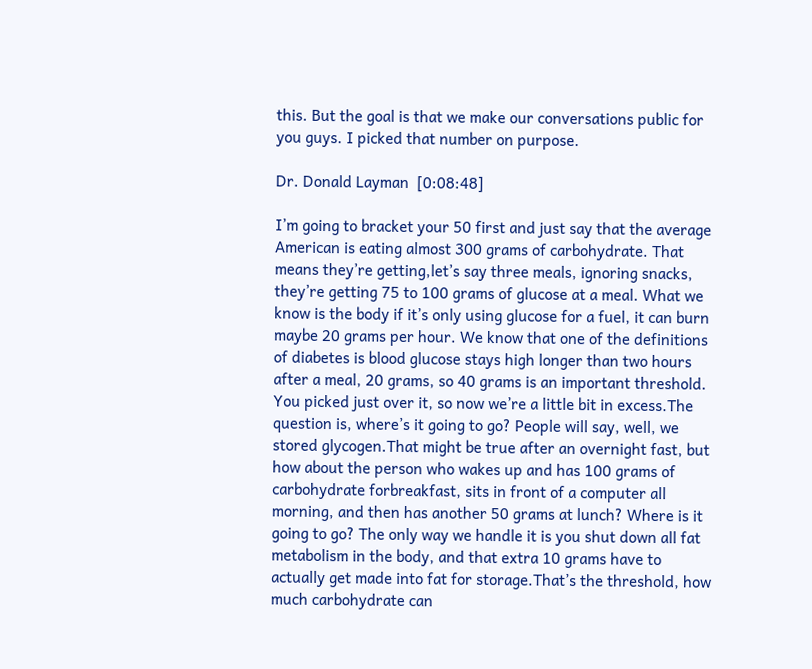this. But the goal is that we make our conversations public for you guys. I picked that number on purpose.

Dr. Donald Layman  [0:08:48]

I’m going to bracket your 50 first and just say that the average American is eating almost 300 grams of carbohydrate. That means they’re getting,let’s say three meals, ignoring snacks, they’re getting 75 to 100 grams of glucose at a meal. What we know is the body if it’s only using glucose for a fuel, it can burn maybe 20 grams per hour. We know that one of the definitions of diabetes is blood glucose stays high longer than two hours after a meal, 20 grams, so 40 grams is an important threshold. You picked just over it, so now we’re a little bit in excess.The question is, where’s it going to go? People will say, well, we stored glycogen.That might be true after an overnight fast, but how about the person who wakes up and has 100 grams of carbohydrate forbreakfast, sits in front of a computer all morning, and then has another 50 grams at lunch? Where is it going to go? The only way we handle it is you shut down all fat metabolism in the body, and that extra 10 grams have to actually get made into fat for storage.That’s the threshold, how much carbohydrate can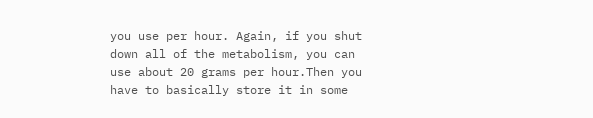you use per hour. Again, if you shut down all of the metabolism, you can use about 20 grams per hour.Then you have to basically store it in some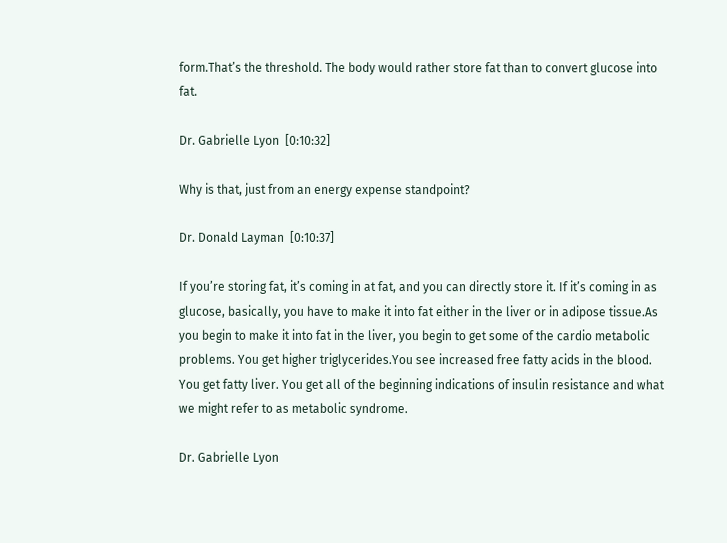form.That’s the threshold. The body would rather store fat than to convert glucose into fat.

Dr. Gabrielle Lyon  [0:10:32]

Why is that, just from an energy expense standpoint?

Dr. Donald Layman  [0:10:37]

If you’re storing fat, it’s coming in at fat, and you can directly store it. If it’s coming in as glucose, basically, you have to make it into fat either in the liver or in adipose tissue.As you begin to make it into fat in the liver, you begin to get some of the cardio metabolic problems. You get higher triglycerides.You see increased free fatty acids in the blood. You get fatty liver. You get all of the beginning indications of insulin resistance and what we might refer to as metabolic syndrome.

Dr. Gabrielle Lyon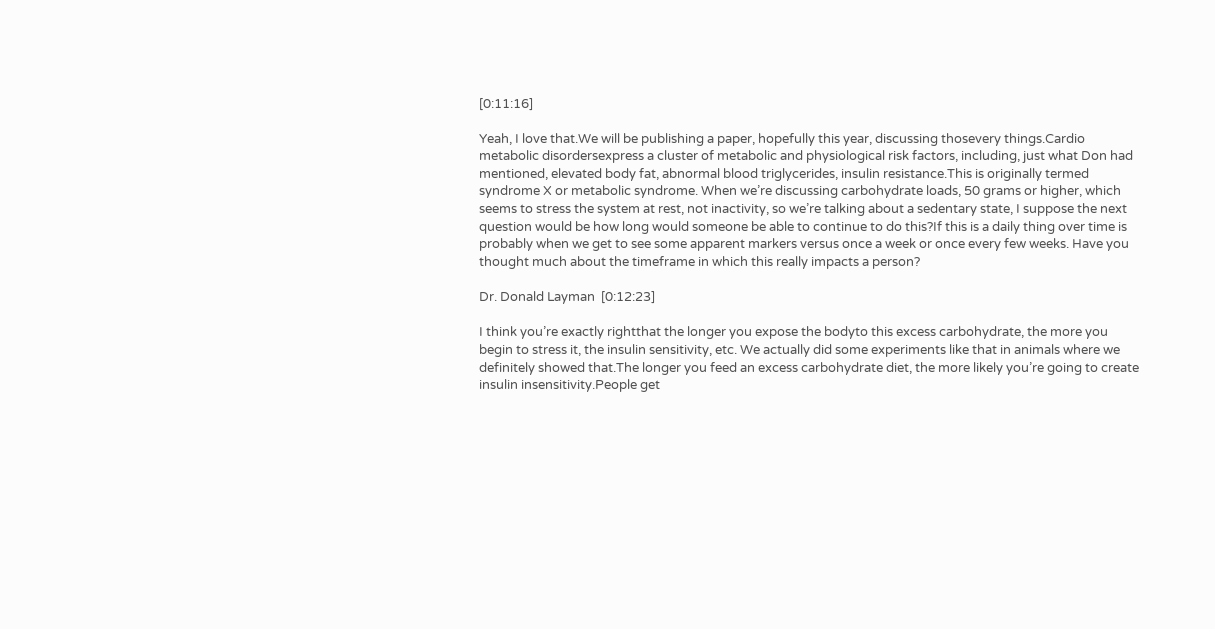[0:11:16]

Yeah, I love that.We will be publishing a paper, hopefully this year, discussing thosevery things.Cardio metabolic disordersexpress a cluster of metabolic and physiological risk factors, including, just what Don had mentioned, elevated body fat, abnormal blood triglycerides, insulin resistance.This is originally termed syndrome X or metabolic syndrome. When we’re discussing carbohydrate loads, 50 grams or higher, which seems to stress the system at rest, not inactivity, so we’re talking about a sedentary state, I suppose the next question would be how long would someone be able to continue to do this?If this is a daily thing over time is probably when we get to see some apparent markers versus once a week or once every few weeks. Have you thought much about the timeframe in which this really impacts a person?

Dr. Donald Layman  [0:12:23]

I think you’re exactly rightthat the longer you expose the bodyto this excess carbohydrate, the more you begin to stress it, the insulin sensitivity, etc. We actually did some experiments like that in animals where we definitely showed that.The longer you feed an excess carbohydrate diet, the more likely you’re going to create insulin insensitivity.People get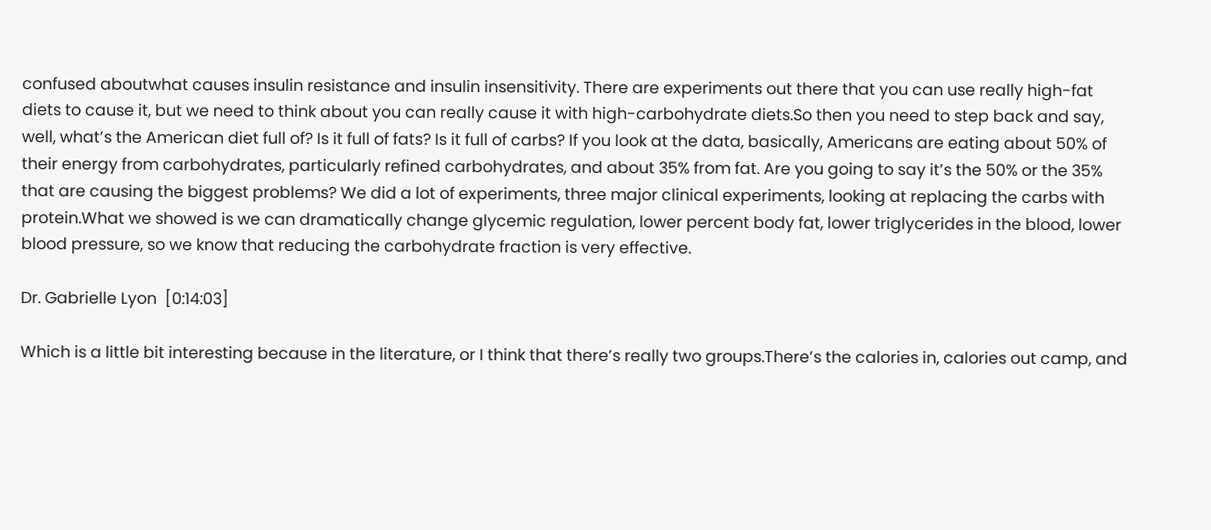confused aboutwhat causes insulin resistance and insulin insensitivity. There are experiments out there that you can use really high-fat diets to cause it, but we need to think about you can really cause it with high-carbohydrate diets.So then you need to step back and say, well, what’s the American diet full of? Is it full of fats? Is it full of carbs? If you look at the data, basically, Americans are eating about 50% of their energy from carbohydrates, particularly refined carbohydrates, and about 35% from fat. Are you going to say it’s the 50% or the 35% that are causing the biggest problems? We did a lot of experiments, three major clinical experiments, looking at replacing the carbs with protein.What we showed is we can dramatically change glycemic regulation, lower percent body fat, lower triglycerides in the blood, lower blood pressure, so we know that reducing the carbohydrate fraction is very effective.

Dr. Gabrielle Lyon  [0:14:03]

Which is a little bit interesting because in the literature, or I think that there’s really two groups.There’s the calories in, calories out camp, and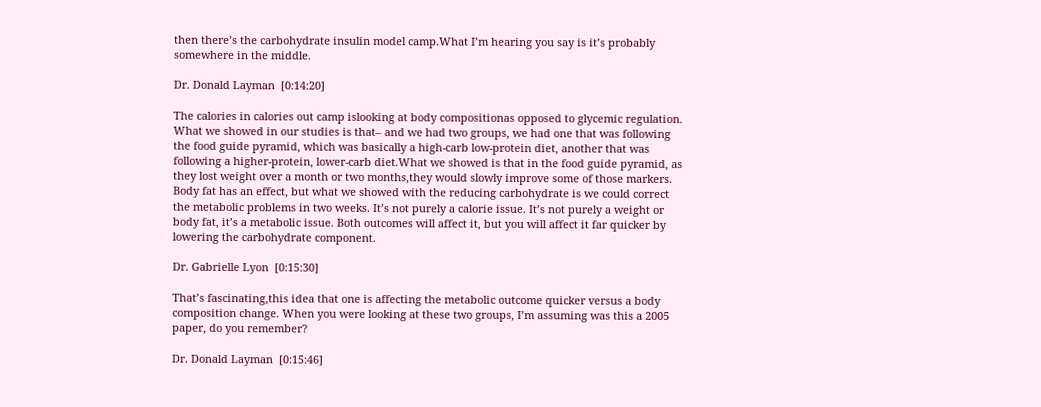then there’s the carbohydrate insulin model camp.What I’m hearing you say is it’s probably somewhere in the middle.

Dr. Donald Layman  [0:14:20]

The calories in calories out camp islooking at body compositionas opposed to glycemic regulation. What we showed in our studies is that– and we had two groups, we had one that was following the food guide pyramid, which was basically a high-carb low-protein diet, another that was following a higher-protein, lower-carb diet.What we showed is that in the food guide pyramid, as they lost weight over a month or two months,they would slowly improve some of those markers. Body fat has an effect, but what we showed with the reducing carbohydrate is we could correct the metabolic problems in two weeks. It’s not purely a calorie issue. It’s not purely a weight or body fat, it’s a metabolic issue. Both outcomes will affect it, but you will affect it far quicker by lowering the carbohydrate component.

Dr. Gabrielle Lyon  [0:15:30]

That’s fascinating,this idea that one is affecting the metabolic outcome quicker versus a body composition change. When you were looking at these two groups, I’m assuming was this a 2005 paper, do you remember?

Dr. Donald Layman  [0:15:46]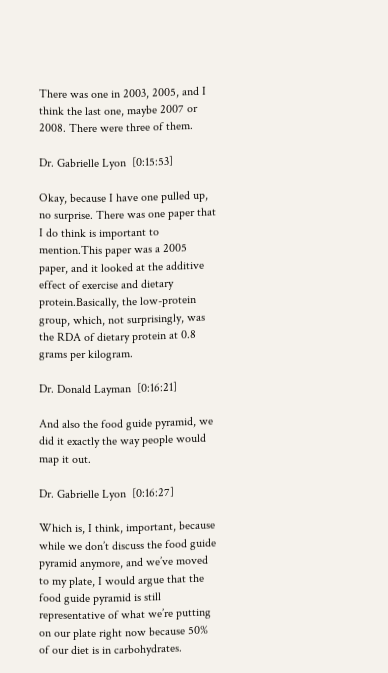There was one in 2003, 2005, and I think the last one, maybe 2007 or 2008. There were three of them.

Dr. Gabrielle Lyon  [0:15:53]

Okay, because I have one pulled up, no surprise. There was one paper that I do think is important to mention.This paper was a 2005 paper, and it looked at the additive effect of exercise and dietary protein.Basically, the low-protein group, which, not surprisingly, was the RDA of dietary protein at 0.8 grams per kilogram.

Dr. Donald Layman  [0:16:21]

And also the food guide pyramid, we did it exactly the way people would map it out.

Dr. Gabrielle Lyon  [0:16:27]

Which is, I think, important, because while we don’t discuss the food guide pyramid anymore, and we’ve moved to my plate, I would argue that the food guide pyramid is still representative of what we’re putting on our plate right now because 50% of our diet is in carbohydrates.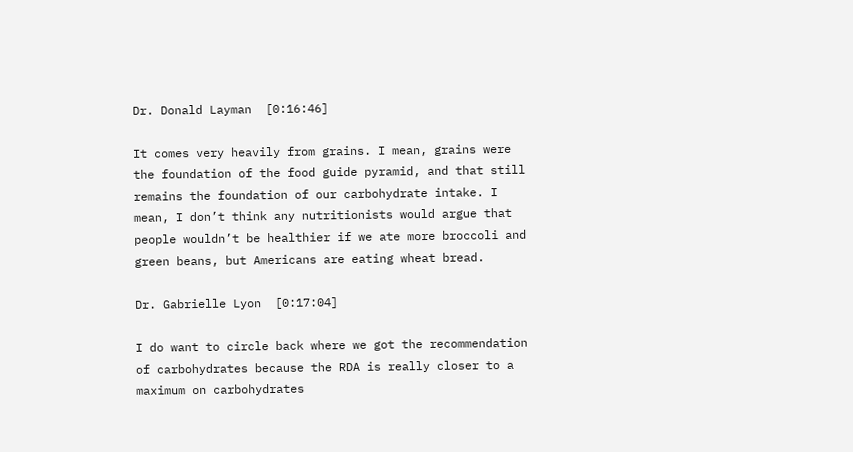Dr. Donald Layman  [0:16:46]

It comes very heavily from grains. I mean, grains were the foundation of the food guide pyramid, and that still remains the foundation of our carbohydrate intake. I mean, I don’t think any nutritionists would argue that people wouldn’t be healthier if we ate more broccoli and green beans, but Americans are eating wheat bread.

Dr. Gabrielle Lyon  [0:17:04]

I do want to circle back where we got the recommendation of carbohydrates because the RDA is really closer to a maximum on carbohydrates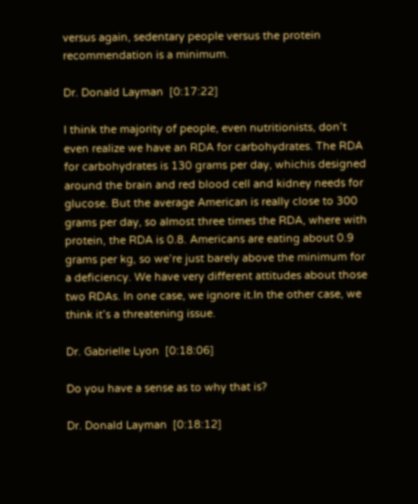versus again, sedentary people versus the protein recommendation is a minimum.

Dr. Donald Layman  [0:17:22]

I think the majority of people, even nutritionists, don’t even realize we have an RDA for carbohydrates. The RDA for carbohydrates is 130 grams per day, whichis designed around the brain and red blood cell and kidney needs for glucose. But the average American is really close to 300 grams per day, so almost three times the RDA, where with protein, the RDA is 0.8. Americans are eating about 0.9 grams per kg, so we’re just barely above the minimum for a deficiency. We have very different attitudes about those two RDAs. In one case, we ignore it.In the other case, we think it’s a threatening issue.

Dr. Gabrielle Lyon  [0:18:06]

Do you have a sense as to why that is?

Dr. Donald Layman  [0:18:12]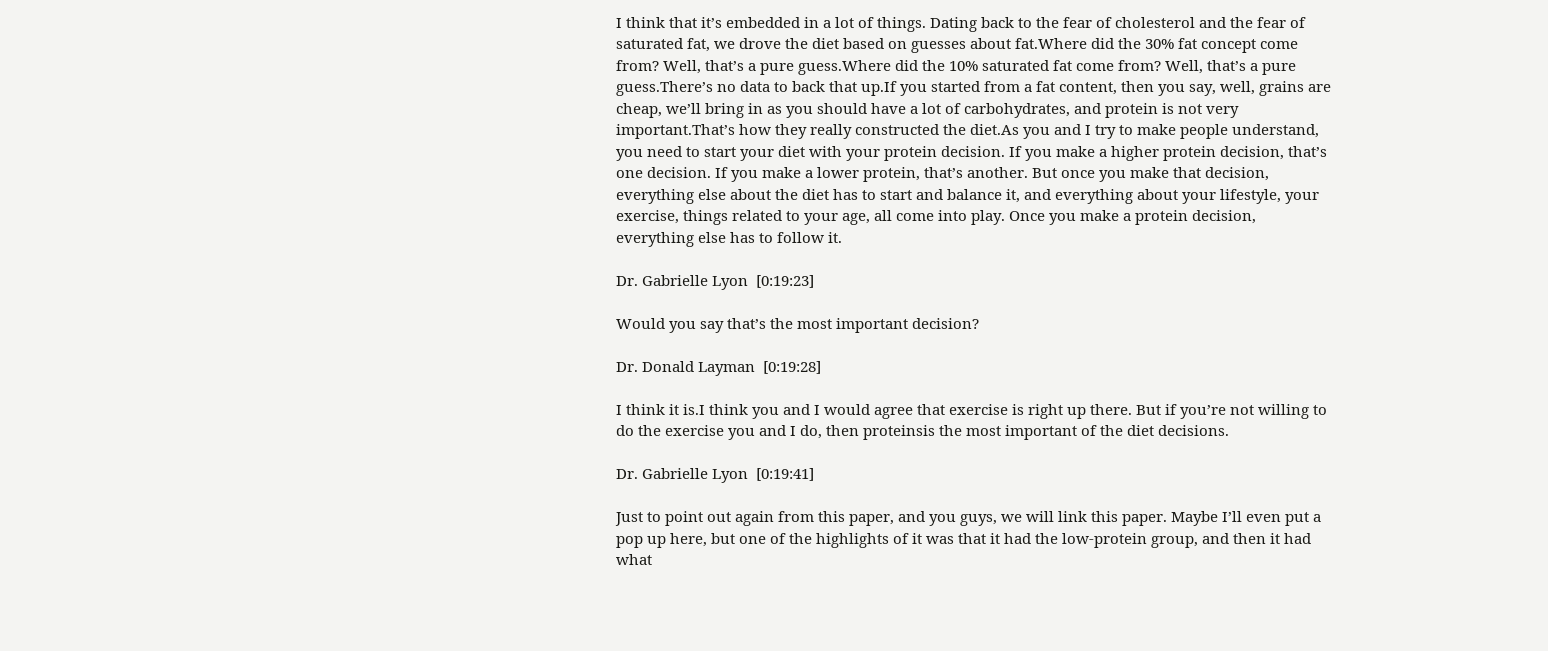I think that it’s embedded in a lot of things. Dating back to the fear of cholesterol and the fear of saturated fat, we drove the diet based on guesses about fat.Where did the 30% fat concept come from? Well, that’s a pure guess.Where did the 10% saturated fat come from? Well, that’s a pure guess.There’s no data to back that up.If you started from a fat content, then you say, well, grains are cheap, we’ll bring in as you should have a lot of carbohydrates, and protein is not very important.That’s how they really constructed the diet.As you and I try to make people understand, you need to start your diet with your protein decision. If you make a higher protein decision, that’s one decision. If you make a lower protein, that’s another. But once you make that decision, everything else about the diet has to start and balance it, and everything about your lifestyle, your exercise, things related to your age, all come into play. Once you make a protein decision, everything else has to follow it.

Dr. Gabrielle Lyon  [0:19:23]

Would you say that’s the most important decision?

Dr. Donald Layman  [0:19:28]

I think it is.I think you and I would agree that exercise is right up there. But if you’re not willing to do the exercise you and I do, then proteinsis the most important of the diet decisions.

Dr. Gabrielle Lyon  [0:19:41]

Just to point out again from this paper, and you guys, we will link this paper. Maybe I’ll even put a pop up here, but one of the highlights of it was that it had the low-protein group, and then it had what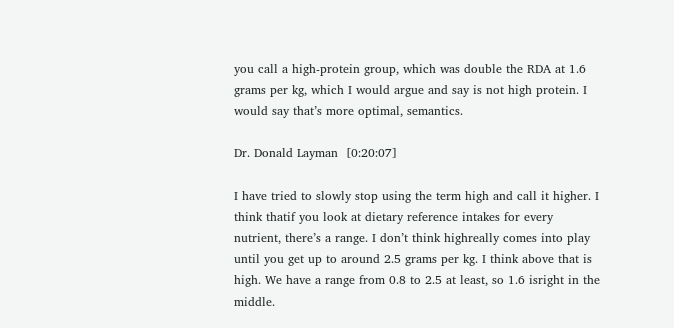you call a high-protein group, which was double the RDA at 1.6 grams per kg, which I would argue and say is not high protein. I would say that’s more optimal, semantics.

Dr. Donald Layman  [0:20:07]

I have tried to slowly stop using the term high and call it higher. I think thatif you look at dietary reference intakes for every nutrient, there’s a range. I don’t think highreally comes into play until you get up to around 2.5 grams per kg. I think above that is high. We have a range from 0.8 to 2.5 at least, so 1.6 isright in the middle.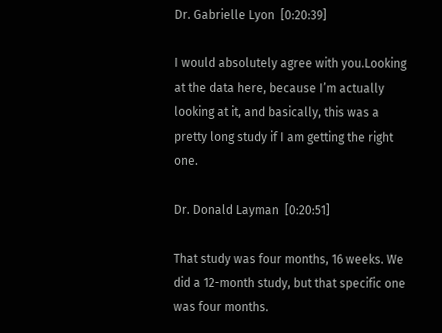Dr. Gabrielle Lyon  [0:20:39]

I would absolutely agree with you.Looking at the data here, because I’m actually looking at it, and basically, this was a pretty long study if I am getting the right one.

Dr. Donald Layman  [0:20:51]

That study was four months, 16 weeks. We did a 12-month study, but that specific one was four months.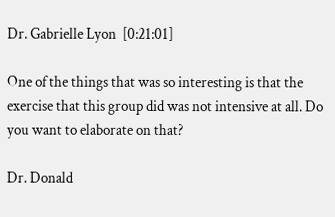Dr. Gabrielle Lyon  [0:21:01]

One of the things that was so interesting is that the exercise that this group did was not intensive at all. Do you want to elaborate on that?

Dr. Donald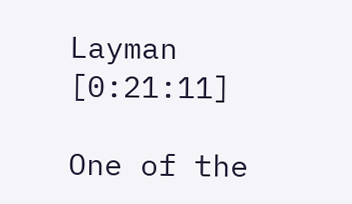Layman  [0:21:11]

One of the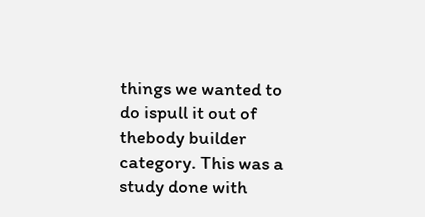things we wanted to do ispull it out of thebody builder category. This was a study done with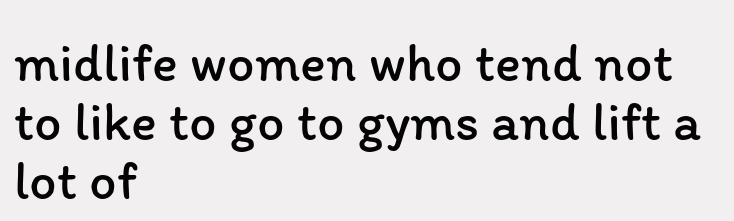midlife women who tend not to like to go to gyms and lift a lot of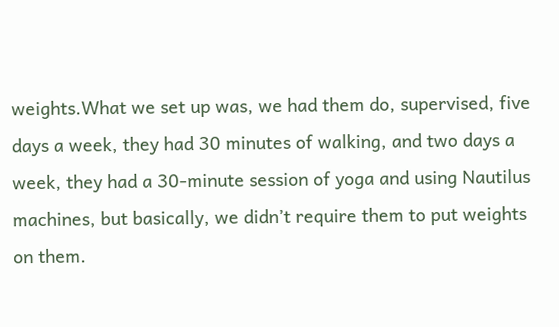weights.What we set up was, we had them do, supervised, five days a week, they had 30 minutes of walking, and two days a week, they had a 30-minute session of yoga and using Nautilus machines, but basically, we didn’t require them to put weights on them.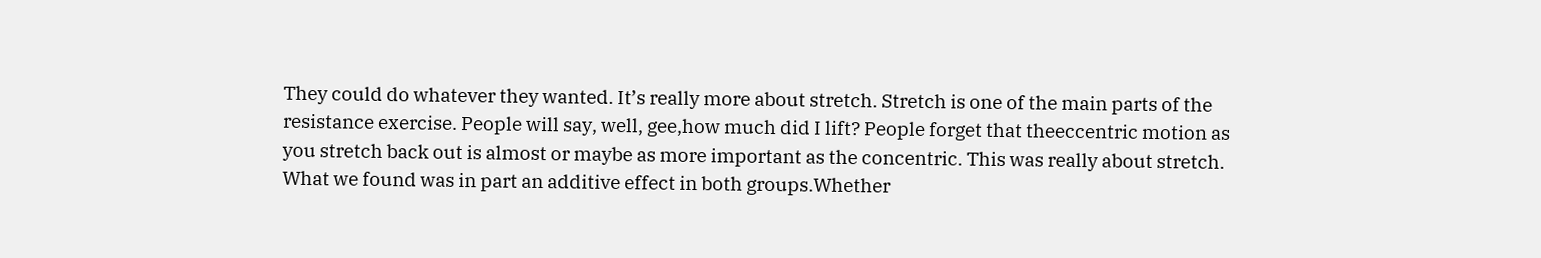They could do whatever they wanted. It’s really more about stretch. Stretch is one of the main parts of the resistance exercise. People will say, well, gee,how much did I lift? People forget that theeccentric motion as you stretch back out is almost or maybe as more important as the concentric. This was really about stretch. What we found was in part an additive effect in both groups.Whether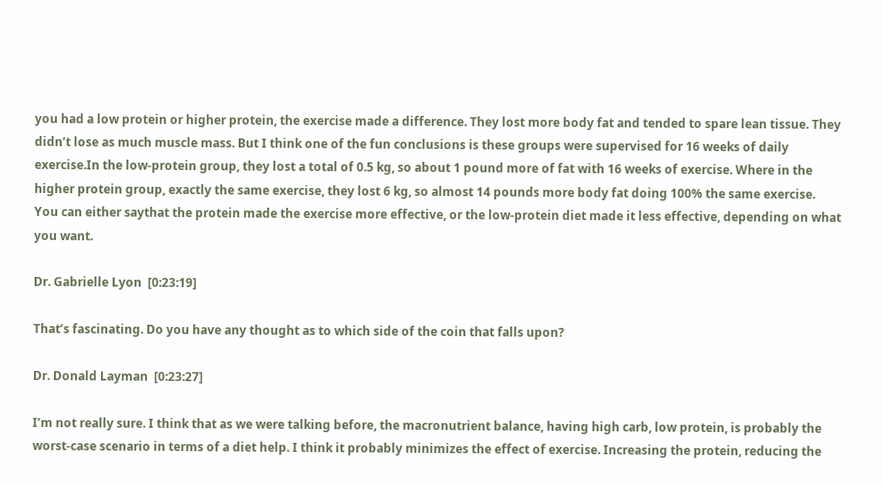you had a low protein or higher protein, the exercise made a difference. They lost more body fat and tended to spare lean tissue. They didn’t lose as much muscle mass. But I think one of the fun conclusions is these groups were supervised for 16 weeks of daily exercise.In the low-protein group, they lost a total of 0.5 kg, so about 1 pound more of fat with 16 weeks of exercise. Where in the higher protein group, exactly the same exercise, they lost 6 kg, so almost 14 pounds more body fat doing 100% the same exercise. You can either saythat the protein made the exercise more effective, or the low-protein diet made it less effective, depending on what you want.

Dr. Gabrielle Lyon  [0:23:19]

That’s fascinating. Do you have any thought as to which side of the coin that falls upon?

Dr. Donald Layman  [0:23:27]

I’m not really sure. I think that as we were talking before, the macronutrient balance, having high carb, low protein, is probably the worst-case scenario in terms of a diet help. I think it probably minimizes the effect of exercise. Increasing the protein, reducing the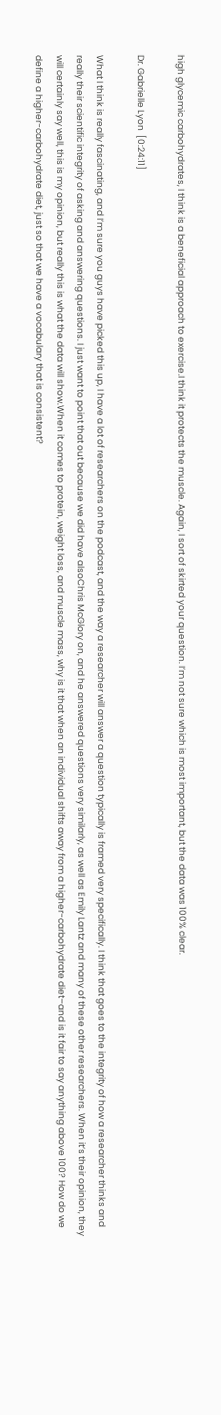high glycemic carbohydrates, I think is a beneficial approach to exercise.I think it protects the muscle. Again, I sort of skirted your question. I’m not sure which is most important, but the data was 100% clear.

Dr. Gabrielle Lyon  [0:24:11]

What I think is really fascinating, and I’m sure you guys have picked this up, I have a lot of researchers on the podcast, and the way a researcher will answer a question typically is framed very specifically. I think that goes to the integrity of how a researcher thinks and really their scientific integrity of asking and answering questions. I just want to point that out because we did have alsoChris McGlory on, and he answered questions very similarly, as well as Emily Lantz and many of these other researchers. When it’s their opinion, they will certainly say well, this is my opinion, but really this is what the data will show.When it comes to protein, weight loss, and muscle mass, why is it that when an individual shifts away from a higher-carbohydrate diet–and is it fair to say anything above 100? How do we define a higher-carbohydrate diet, just so that we have a vocabulary that is consistent?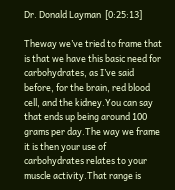Dr. Donald Layman  [0:25:13]

Theway we’ve tried to frame that is that we have this basic need for carbohydrates, as I’ve said before, for the brain, red blood cell, and the kidney.You can say that ends up being around 100 grams per day.The way we frame it is then your use of carbohydrates relates to your muscle activity.That range is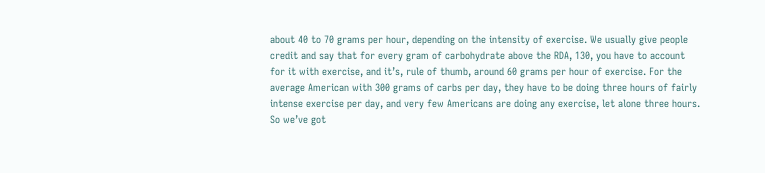about 40 to 70 grams per hour, depending on the intensity of exercise. We usually give people credit and say that for every gram of carbohydrate above the RDA, 130, you have to account for it with exercise, and it’s, rule of thumb, around 60 grams per hour of exercise. For the average American with 300 grams of carbs per day, they have to be doing three hours of fairly intense exercise per day, and very few Americans are doing any exercise, let alone three hours. So we’ve got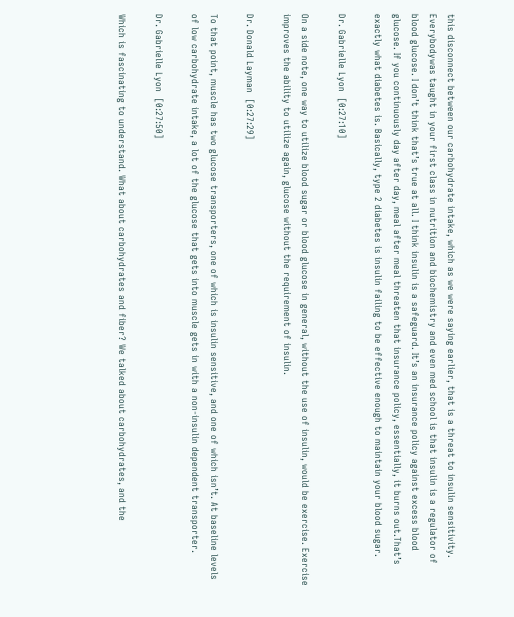this disconnect between our carbohydrate intake, which as we were saying earlier, that is a threat to insulin sensitivity. Everybodywas taught in your first class in nutrition and biochemistry and even med school is that insulin is a regulator of blood glucose. I don’t think that’s true at all. I think insulin is a safeguard. It’s an insurance policy against excess blood glucose. If you continuously day after day, meal after meal threaten that insurance policy, essentially, it burns out.That’s exactly what diabetes is. Basically, type 2 diabetes is insulin failing to be effective enough to maintain your blood sugar.

Dr. Gabrielle Lyon  [0:27:10]

On a side note, one way to utilize blood sugar or blood glucose in general, without the use of insulin, would be exercise. Exercise improves the ability to utilize again, glucose without the requirement of insulin.

Dr. Donald Layman  [0:27:29]

To that point, muscle has two glucose transporters, one of which is insulin sensitive, and one of which isn’t. At baseline levels of low carbohydrate intake, a lot of the glucose that gets into muscle gets in with a non-insulin dependent transporter.

Dr. Gabrielle Lyon  [0:27:50]

Which is fascinating to understand. What about carbohydrates and fiber? We talked about carbohydrates, and the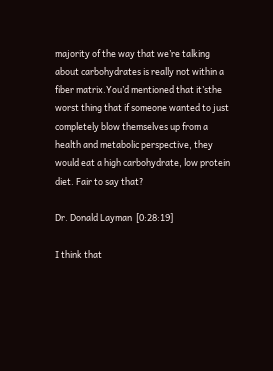majority of the way that we’re talking about carbohydrates is really not within a fiber matrix.You’d mentioned that it’sthe worst thing that if someone wanted to just completely blow themselves up from a health and metabolic perspective, they would eat a high carbohydrate, low protein diet. Fair to say that?

Dr. Donald Layman  [0:28:19]

I think that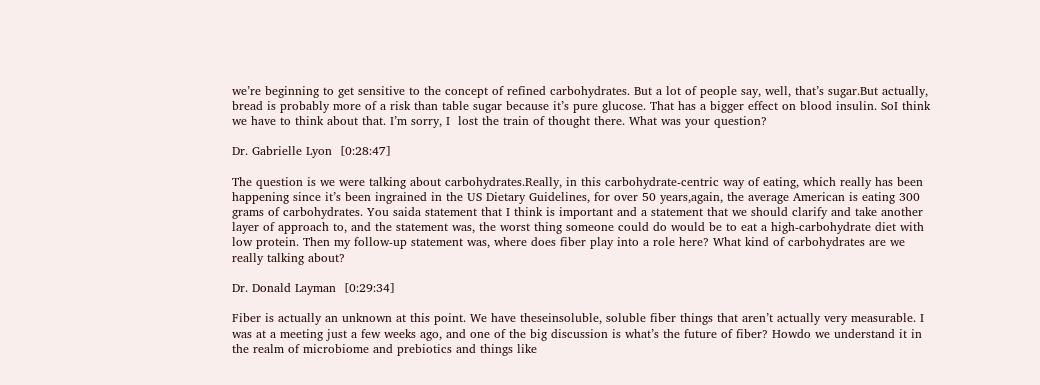we’re beginning to get sensitive to the concept of refined carbohydrates. But a lot of people say, well, that’s sugar.But actually, bread is probably more of a risk than table sugar because it’s pure glucose. That has a bigger effect on blood insulin. SoI think we have to think about that. I’m sorry, I  lost the train of thought there. What was your question?

Dr. Gabrielle Lyon  [0:28:47]

The question is we were talking about carbohydrates.Really, in this carbohydrate-centric way of eating, which really has been happening since it’s been ingrained in the US Dietary Guidelines, for over 50 years,again, the average American is eating 300 grams of carbohydrates. You saida statement that I think is important and a statement that we should clarify and take another layer of approach to, and the statement was, the worst thing someone could do would be to eat a high-carbohydrate diet with low protein. Then my follow-up statement was, where does fiber play into a role here? What kind of carbohydrates are we really talking about?

Dr. Donald Layman  [0:29:34]

Fiber is actually an unknown at this point. We have theseinsoluble, soluble fiber things that aren’t actually very measurable. I was at a meeting just a few weeks ago, and one of the big discussion is what’s the future of fiber? Howdo we understand it in the realm of microbiome and prebiotics and things like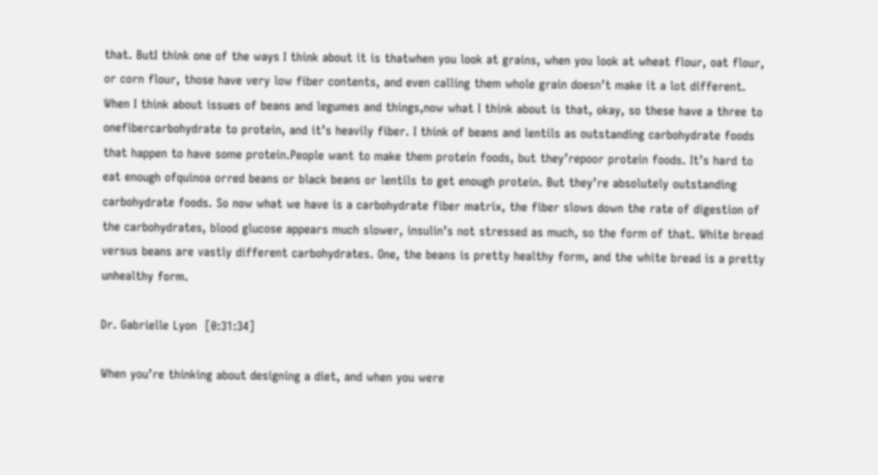that. ButI think one of the ways I think about it is thatwhen you look at grains, when you look at wheat flour, oat flour, or corn flour, those have very low fiber contents, and even calling them whole grain doesn’t make it a lot different. When I think about issues of beans and legumes and things,now what I think about is that, okay, so these have a three to onefibercarbohydrate to protein, and it’s heavily fiber. I think of beans and lentils as outstanding carbohydrate foods that happen to have some protein.People want to make them protein foods, but they’repoor protein foods. It’s hard to eat enough ofquinoa orred beans or black beans or lentils to get enough protein. But they’re absolutely outstanding carbohydrate foods. So now what we have is a carbohydrate fiber matrix, the fiber slows down the rate of digestion of the carbohydrates, blood glucose appears much slower, insulin’s not stressed as much, so the form of that. White bread versus beans are vastly different carbohydrates. One, the beans is pretty healthy form, and the white bread is a pretty unhealthy form.

Dr. Gabrielle Lyon  [0:31:34]

When you’re thinking about designing a diet, and when you were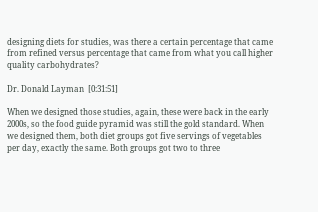designing diets for studies, was there a certain percentage that came from refined versus percentage that came from what you call higher quality carbohydrates?

Dr. Donald Layman  [0:31:51]

When we designed those studies, again, these were back in the early 2000s, so the food guide pyramid was still the gold standard. When we designed them, both diet groups got five servings of vegetables per day, exactly the same. Both groups got two to three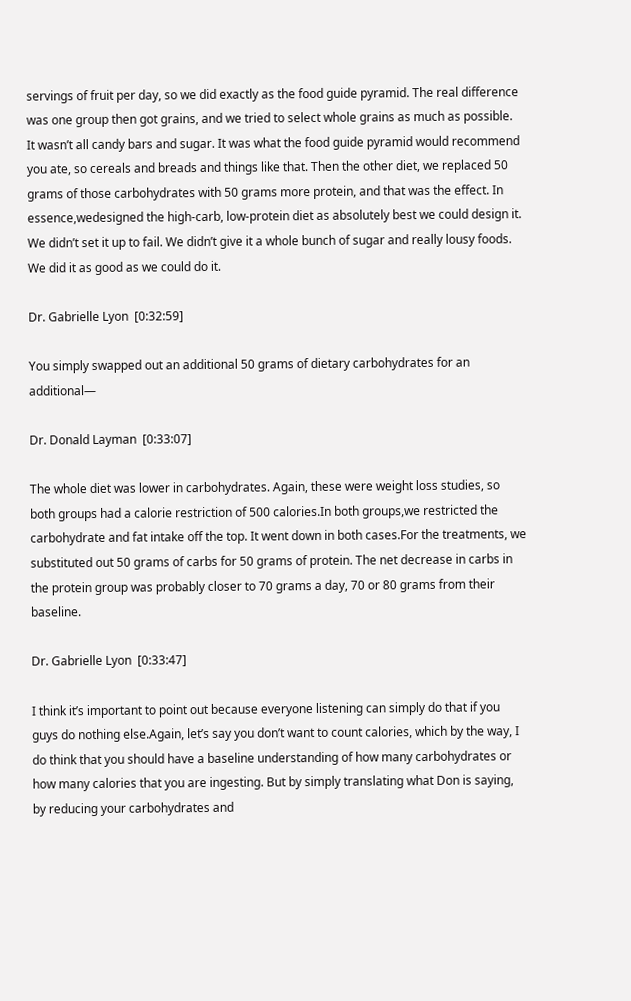servings of fruit per day, so we did exactly as the food guide pyramid. The real difference was one group then got grains, and we tried to select whole grains as much as possible. It wasn’t all candy bars and sugar. It was what the food guide pyramid would recommend you ate, so cereals and breads and things like that. Then the other diet, we replaced 50 grams of those carbohydrates with 50 grams more protein, and that was the effect. In essence,wedesigned the high-carb, low-protein diet as absolutely best we could design it. We didn’t set it up to fail. We didn’t give it a whole bunch of sugar and really lousy foods. We did it as good as we could do it.

Dr. Gabrielle Lyon  [0:32:59]

You simply swapped out an additional 50 grams of dietary carbohydrates for an additional—

Dr. Donald Layman  [0:33:07]

The whole diet was lower in carbohydrates. Again, these were weight loss studies, so both groups had a calorie restriction of 500 calories.In both groups,we restricted the carbohydrate and fat intake off the top. It went down in both cases.For the treatments, we substituted out 50 grams of carbs for 50 grams of protein. The net decrease in carbs in the protein group was probably closer to 70 grams a day, 70 or 80 grams from their baseline.

Dr. Gabrielle Lyon  [0:33:47]

I think it’s important to point out because everyone listening can simply do that if you guys do nothing else.Again, let’s say you don’t want to count calories, which by the way, I do think that you should have a baseline understanding of how many carbohydrates or how many calories that you are ingesting. But by simply translating what Don is saying, by reducing your carbohydrates and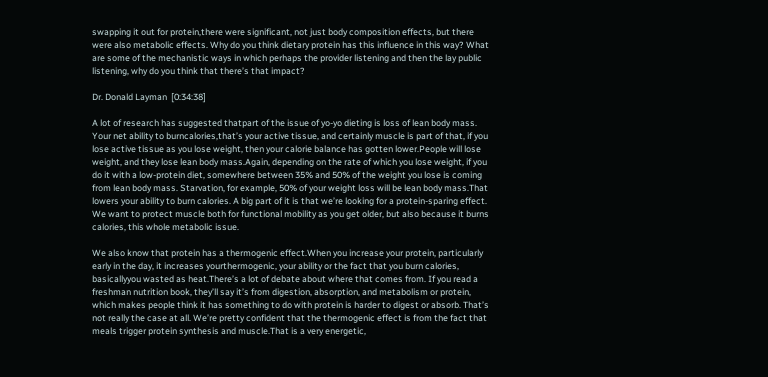swapping it out for protein,there were significant, not just body composition effects, but there were also metabolic effects. Why do you think dietary protein has this influence in this way? What are some of the mechanistic ways in which perhaps the provider listening and then the lay public listening, why do you think that there’s that impact?

Dr. Donald Layman  [0:34:38]

A lot of research has suggested thatpart of the issue of yo-yo dieting is loss of lean body mass. Your net ability to burncalories,that’s your active tissue, and certainly muscle is part of that, if you lose active tissue as you lose weight, then your calorie balance has gotten lower.People will lose weight, and they lose lean body mass.Again, depending on the rate of which you lose weight, if you do it with a low-protein diet, somewhere between 35% and 50% of the weight you lose is coming from lean body mass. Starvation, for example, 50% of your weight loss will be lean body mass.That lowers your ability to burn calories. A big part of it is that we’re looking for a protein-sparing effect. We want to protect muscle both for functional mobility as you get older, but also because it burns calories, this whole metabolic issue.

We also know that protein has a thermogenic effect.When you increase your protein, particularly early in the day, it increases yourthermogenic, your ability or the fact that you burn calories, basicallyyou wasted as heat.There’s a lot of debate about where that comes from. If you read a freshman nutrition book, they’ll say it’s from digestion, absorption, and metabolism or protein, which makes people think it has something to do with protein is harder to digest or absorb. That’s not really the case at all. We’re pretty confident that the thermogenic effect is from the fact that meals trigger protein synthesis and muscle.That is a very energetic,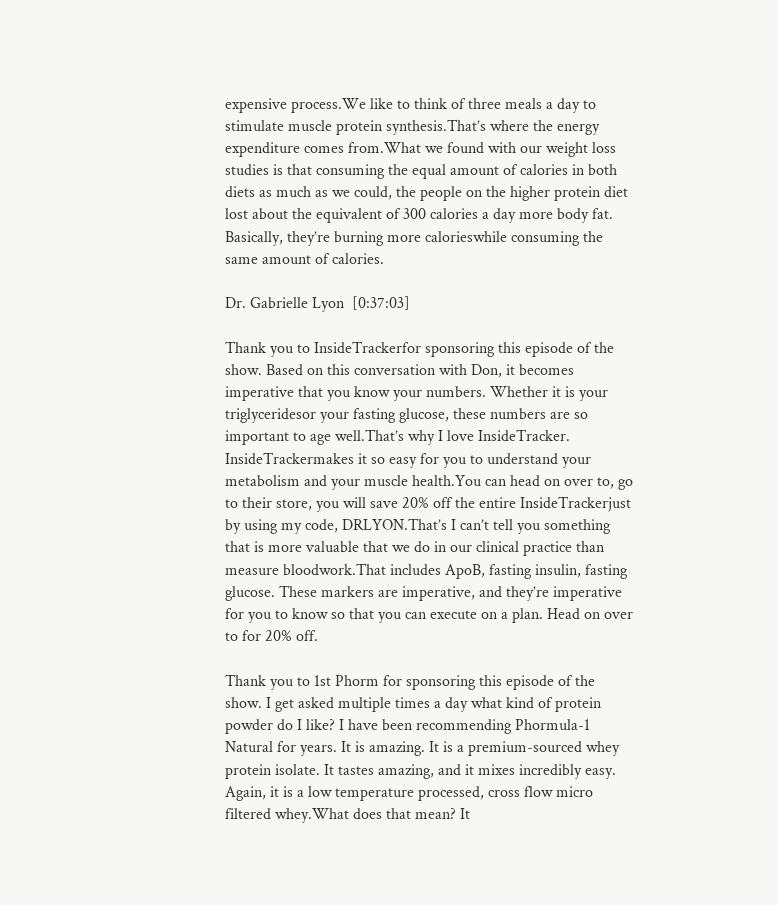expensive process.We like to think of three meals a day to stimulate muscle protein synthesis.That’s where the energy expenditure comes from.What we found with our weight loss studies is that consuming the equal amount of calories in both diets as much as we could, the people on the higher protein diet lost about the equivalent of 300 calories a day more body fat. Basically, they’re burning more calorieswhile consuming the same amount of calories.

Dr. Gabrielle Lyon  [0:37:03]

Thank you to InsideTrackerfor sponsoring this episode of the show. Based on this conversation with Don, it becomes imperative that you know your numbers. Whether it is your triglyceridesor your fasting glucose, these numbers are so important to age well.That’s why I love InsideTracker. InsideTrackermakes it so easy for you to understand your metabolism and your muscle health.You can head on over to, go to their store, you will save 20% off the entire InsideTrackerjust by using my code, DRLYON.That’s I can’t tell you something that is more valuable that we do in our clinical practice than measure bloodwork.That includes ApoB, fasting insulin, fasting glucose. These markers are imperative, and they’re imperative for you to know so that you can execute on a plan. Head on over to for 20% off.

Thank you to 1st Phorm for sponsoring this episode of the show. I get asked multiple times a day what kind of protein powder do I like? I have been recommending Phormula-1 Natural for years. It is amazing. It is a premium-sourced whey protein isolate. It tastes amazing, and it mixes incredibly easy. Again, it is a low temperature processed, cross flow micro filtered whey.What does that mean? It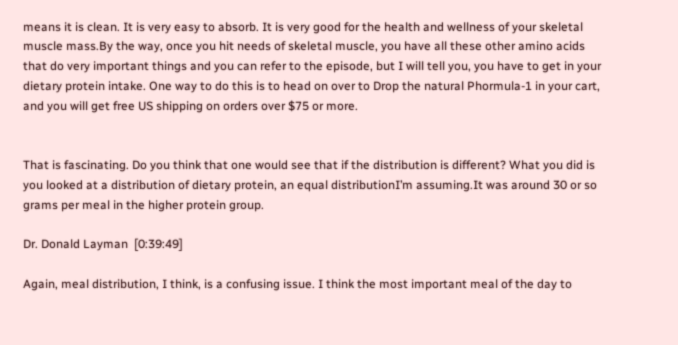means it is clean. It is very easy to absorb. It is very good for the health and wellness of your skeletal muscle mass.By the way, once you hit needs of skeletal muscle, you have all these other amino acids that do very important things and you can refer to the episode, but I will tell you, you have to get in your dietary protein intake. One way to do this is to head on over to Drop the natural Phormula-1 in your cart, and you will get free US shipping on orders over $75 or more.


That is fascinating. Do you think that one would see that if the distribution is different? What you did is you looked at a distribution of dietary protein, an equal distributionI’m assuming.It was around 30 or so grams per meal in the higher protein group.

Dr. Donald Layman  [0:39:49]

Again, meal distribution, I think, is a confusing issue. I think the most important meal of the day to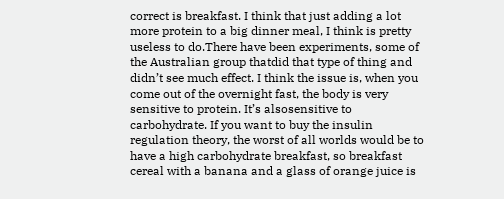correct is breakfast. I think that just adding a lot more protein to a big dinner meal, I think is pretty useless to do.There have been experiments, some of the Australian group thatdid that type of thing and didn’t see much effect. I think the issue is, when you come out of the overnight fast, the body is very sensitive to protein. It’s alsosensitive to carbohydrate. If you want to buy the insulin regulation theory, the worst of all worlds would be to have a high carbohydrate breakfast, so breakfast cereal with a banana and a glass of orange juice is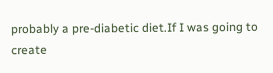probably a pre-diabetic diet.If I was going to create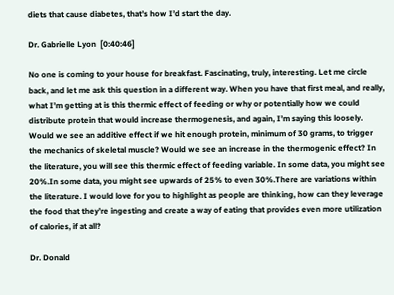diets that cause diabetes, that’s how I’d start the day.

Dr. Gabrielle Lyon  [0:40:46]

No one is coming to your house for breakfast. Fascinating, truly, interesting. Let me circle back, and let me ask this question in a different way. When you have that first meal, and really, what I’m getting at is this thermic effect of feeding or why or potentially how we could distribute protein that would increase thermogenesis, and again, I’m saying this loosely. Would we see an additive effect if we hit enough protein, minimum of 30 grams, to trigger the mechanics of skeletal muscle? Would we see an increase in the thermogenic effect? In the literature, you will see this thermic effect of feeding variable. In some data, you might see 20%.In some data, you might see upwards of 25% to even 30%.There are variations within the literature. I would love for you to highlight as people are thinking, how can they leverage the food that they’re ingesting and create a way of eating that provides even more utilization of calories, if at all?

Dr. Donald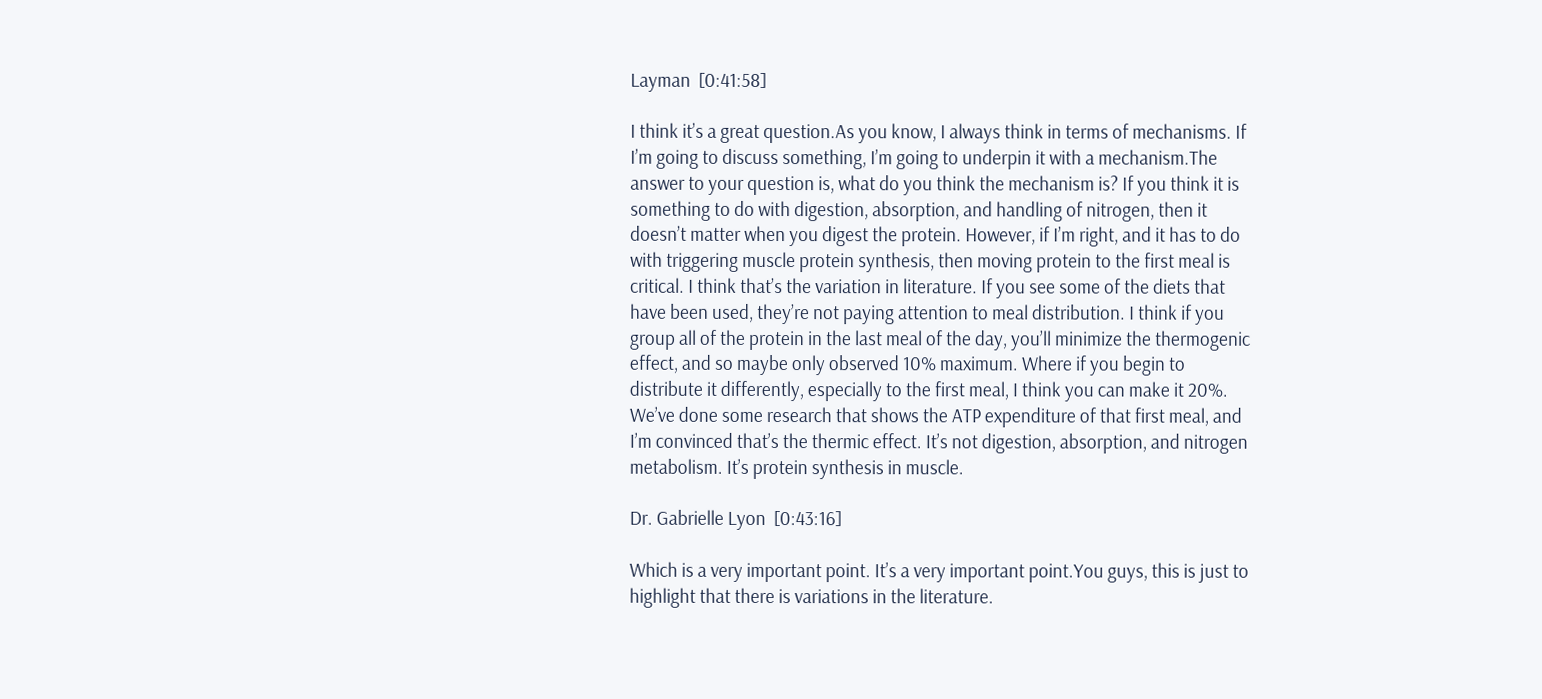Layman  [0:41:58]

I think it’s a great question.As you know, I always think in terms of mechanisms. If I’m going to discuss something, I’m going to underpin it with a mechanism.The answer to your question is, what do you think the mechanism is? If you think it is something to do with digestion, absorption, and handling of nitrogen, then it doesn’t matter when you digest the protein. However, if I’m right, and it has to do with triggering muscle protein synthesis, then moving protein to the first meal is critical. I think that’s the variation in literature. If you see some of the diets that have been used, they’re not paying attention to meal distribution. I think if you group all of the protein in the last meal of the day, you’ll minimize the thermogenic effect, and so maybe only observed 10% maximum. Where if you begin to distribute it differently, especially to the first meal, I think you can make it 20%. We’ve done some research that shows the ATP expenditure of that first meal, and I’m convinced that’s the thermic effect. It’s not digestion, absorption, and nitrogen metabolism. It’s protein synthesis in muscle.

Dr. Gabrielle Lyon  [0:43:16]

Which is a very important point. It’s a very important point.You guys, this is just to highlight that there is variations in the literature.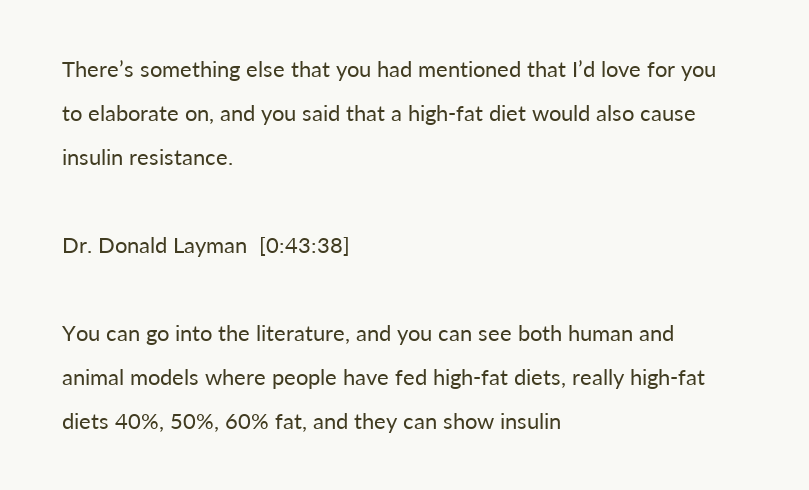There’s something else that you had mentioned that I’d love for you to elaborate on, and you said that a high-fat diet would also cause insulin resistance.

Dr. Donald Layman  [0:43:38]

You can go into the literature, and you can see both human and animal models where people have fed high-fat diets, really high-fat diets 40%, 50%, 60% fat, and they can show insulin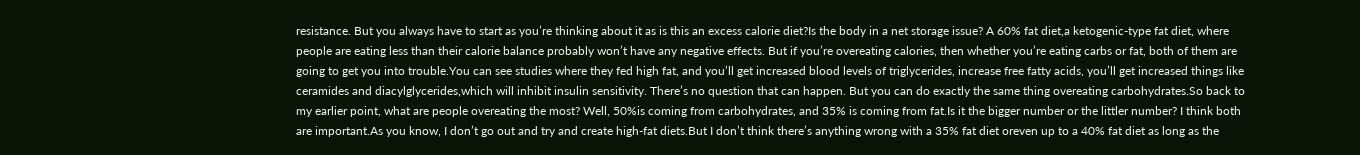resistance. But you always have to start as you’re thinking about it as is this an excess calorie diet?Is the body in a net storage issue? A 60% fat diet,a ketogenic-type fat diet, where people are eating less than their calorie balance probably won’t have any negative effects. But if you’re overeating calories, then whether you’re eating carbs or fat, both of them are going to get you into trouble.You can see studies where they fed high fat, and you’ll get increased blood levels of triglycerides, increase free fatty acids, you’ll get increased things like ceramides and diacylglycerides,which will inhibit insulin sensitivity. There’s no question that can happen. But you can do exactly the same thing overeating carbohydrates.So back to my earlier point, what are people overeating the most? Well, 50%is coming from carbohydrates, and 35% is coming from fat.Is it the bigger number or the littler number? I think both are important.As you know, I don’t go out and try and create high-fat diets.But I don’t think there’s anything wrong with a 35% fat diet oreven up to a 40% fat diet as long as the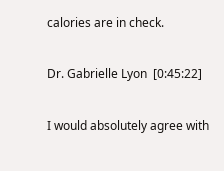calories are in check.

Dr. Gabrielle Lyon  [0:45:22]

I would absolutely agree with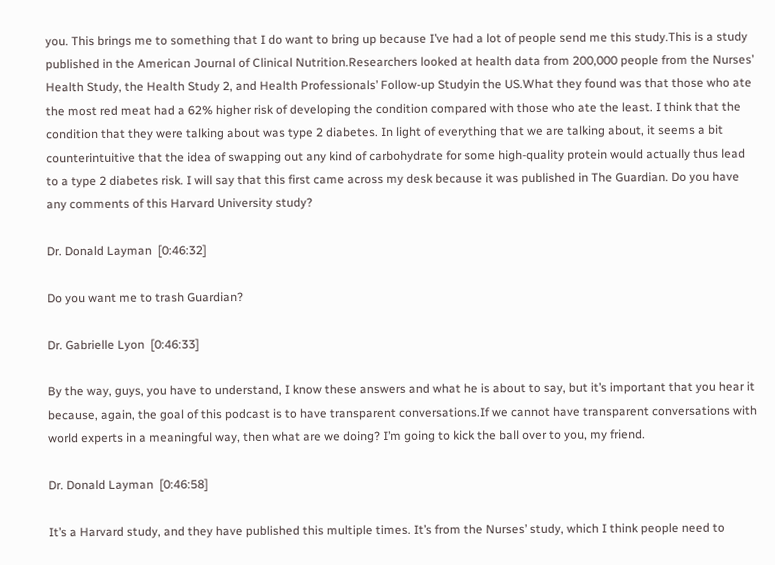you. This brings me to something that I do want to bring up because I’ve had a lot of people send me this study.This is a study published in the American Journal of Clinical Nutrition.Researchers looked at health data from 200,000 people from the Nurses’ Health Study, the Health Study 2, and Health Professionals’ Follow-up Studyin the US.What they found was that those who ate the most red meat had a 62% higher risk of developing the condition compared with those who ate the least. I think that the condition that they were talking about was type 2 diabetes. In light of everything that we are talking about, it seems a bit counterintuitive that the idea of swapping out any kind of carbohydrate for some high-quality protein would actually thus lead to a type 2 diabetes risk. I will say that this first came across my desk because it was published in The Guardian. Do you have any comments of this Harvard University study?

Dr. Donald Layman  [0:46:32]

Do you want me to trash Guardian?

Dr. Gabrielle Lyon  [0:46:33]

By the way, guys, you have to understand, I know these answers and what he is about to say, but it’s important that you hear it because, again, the goal of this podcast is to have transparent conversations.If we cannot have transparent conversations with world experts in a meaningful way, then what are we doing? I’m going to kick the ball over to you, my friend.

Dr. Donald Layman  [0:46:58]

It’s a Harvard study, and they have published this multiple times. It’s from the Nurses’ study, which I think people need to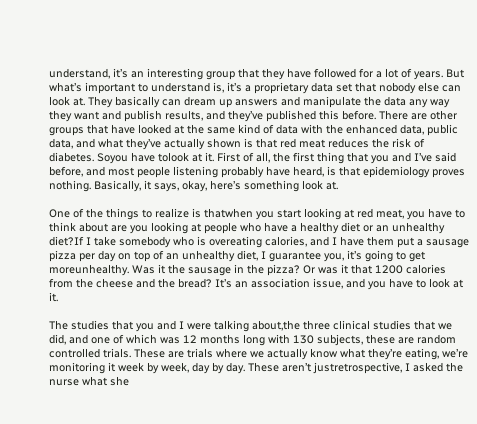understand, it’s an interesting group that they have followed for a lot of years. But what’s important to understand is, it’s a proprietary data set that nobody else can look at. They basically can dream up answers and manipulate the data any way they want and publish results, and they’ve published this before. There are other groups that have looked at the same kind of data with the enhanced data, public data, and what they’ve actually shown is that red meat reduces the risk of diabetes. Soyou have tolook at it. First of all, the first thing that you and I’ve said before, and most people listening probably have heard, is that epidemiology proves nothing. Basically, it says, okay, here’s something look at.

One of the things to realize is thatwhen you start looking at red meat, you have to think about are you looking at people who have a healthy diet or an unhealthy diet?If I take somebody who is overeating calories, and I have them put a sausage pizza per day on top of an unhealthy diet, I guarantee you, it’s going to get moreunhealthy. Was it the sausage in the pizza? Or was it that 1200 calories from the cheese and the bread? It’s an association issue, and you have to look at it.

The studies that you and I were talking about,the three clinical studies that we did, and one of which was 12 months long with 130 subjects, these are random controlled trials. These are trials where we actually know what they’re eating, we’re monitoring it week by week, day by day. These aren’t justretrospective, I asked the nurse what she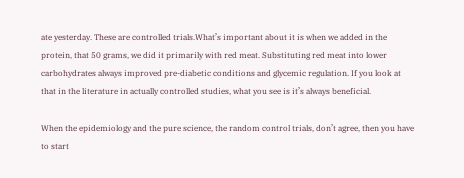ate yesterday. These are controlled trials.What’s important about it is when we added in the protein, that 50 grams, we did it primarily with red meat. Substituting red meat into lower carbohydrates always improved pre-diabetic conditions and glycemic regulation. If you look at that in the literature in actually controlled studies, what you see is it’s always beneficial.

When the epidemiology and the pure science, the random control trials, don’t agree, then you have to start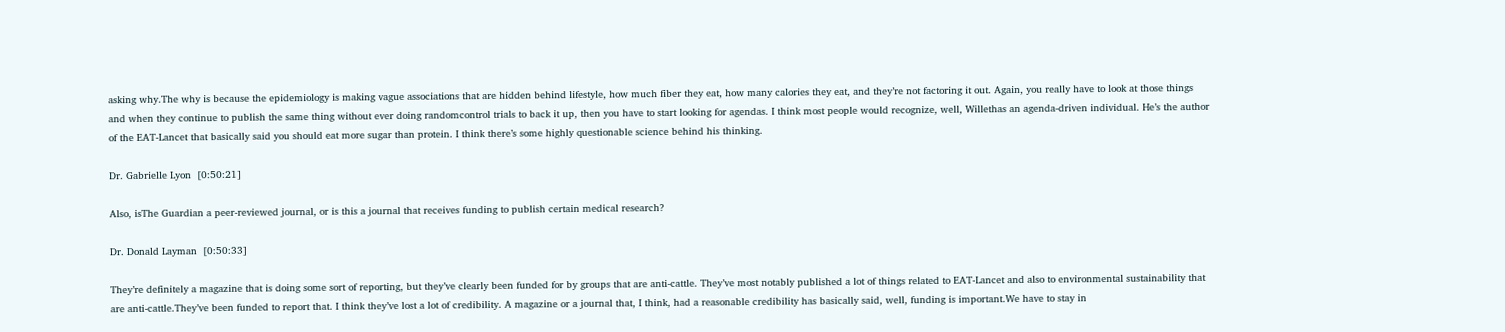asking why.The why is because the epidemiology is making vague associations that are hidden behind lifestyle, how much fiber they eat, how many calories they eat, and they’re not factoring it out. Again, you really have to look at those things and when they continue to publish the same thing without ever doing randomcontrol trials to back it up, then you have to start looking for agendas. I think most people would recognize, well, Willethas an agenda-driven individual. He’s the author of the EAT-Lancet that basically said you should eat more sugar than protein. I think there’s some highly questionable science behind his thinking.

Dr. Gabrielle Lyon  [0:50:21]

Also, isThe Guardian a peer-reviewed journal, or is this a journal that receives funding to publish certain medical research?

Dr. Donald Layman  [0:50:33]

They’re definitely a magazine that is doing some sort of reporting, but they’ve clearly been funded for by groups that are anti-cattle. They’ve most notably published a lot of things related to EAT-Lancet and also to environmental sustainability that are anti-cattle.They’ve been funded to report that. I think they’ve lost a lot of credibility. A magazine or a journal that, I think, had a reasonable credibility has basically said, well, funding is important.We have to stay in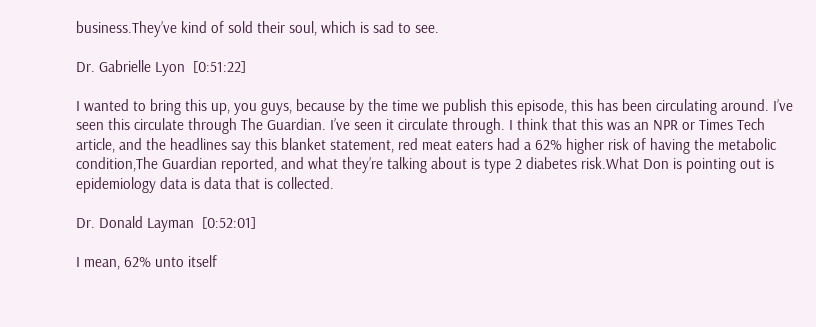business.They’ve kind of sold their soul, which is sad to see.

Dr. Gabrielle Lyon  [0:51:22]

I wanted to bring this up, you guys, because by the time we publish this episode, this has been circulating around. I’ve seen this circulate through The Guardian. I’ve seen it circulate through. I think that this was an NPR or Times Tech article, and the headlines say this blanket statement, red meat eaters had a 62% higher risk of having the metabolic condition,The Guardian reported, and what they’re talking about is type 2 diabetes risk.What Don is pointing out is epidemiology data is data that is collected.

Dr. Donald Layman  [0:52:01]

I mean, 62% unto itself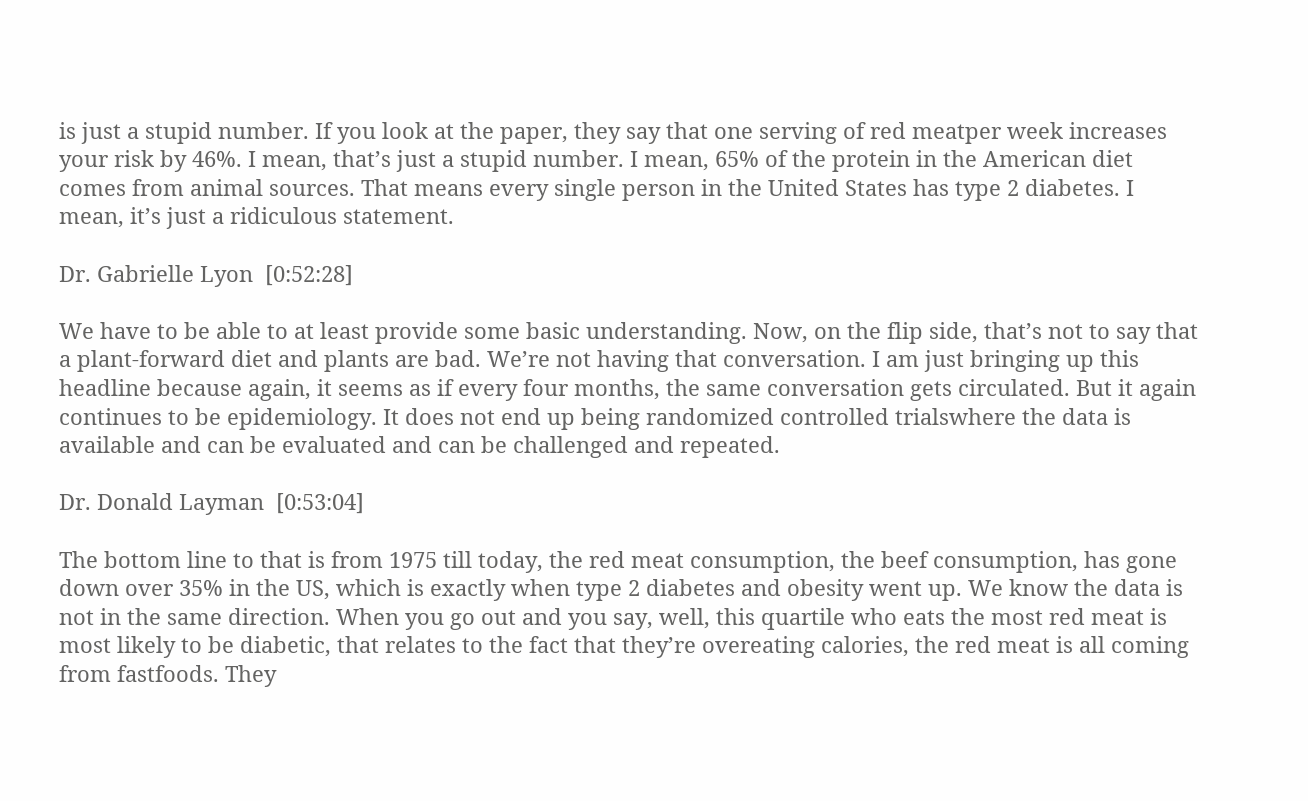is just a stupid number. If you look at the paper, they say that one serving of red meatper week increases your risk by 46%. I mean, that’s just a stupid number. I mean, 65% of the protein in the American diet comes from animal sources. That means every single person in the United States has type 2 diabetes. I mean, it’s just a ridiculous statement.

Dr. Gabrielle Lyon  [0:52:28]

We have to be able to at least provide some basic understanding. Now, on the flip side, that’s not to say that a plant-forward diet and plants are bad. We’re not having that conversation. I am just bringing up this headline because again, it seems as if every four months, the same conversation gets circulated. But it again continues to be epidemiology. It does not end up being randomized controlled trialswhere the data is available and can be evaluated and can be challenged and repeated.

Dr. Donald Layman  [0:53:04]

The bottom line to that is from 1975 till today, the red meat consumption, the beef consumption, has gone down over 35% in the US, which is exactly when type 2 diabetes and obesity went up. We know the data is not in the same direction. When you go out and you say, well, this quartile who eats the most red meat is most likely to be diabetic, that relates to the fact that they’re overeating calories, the red meat is all coming from fastfoods. They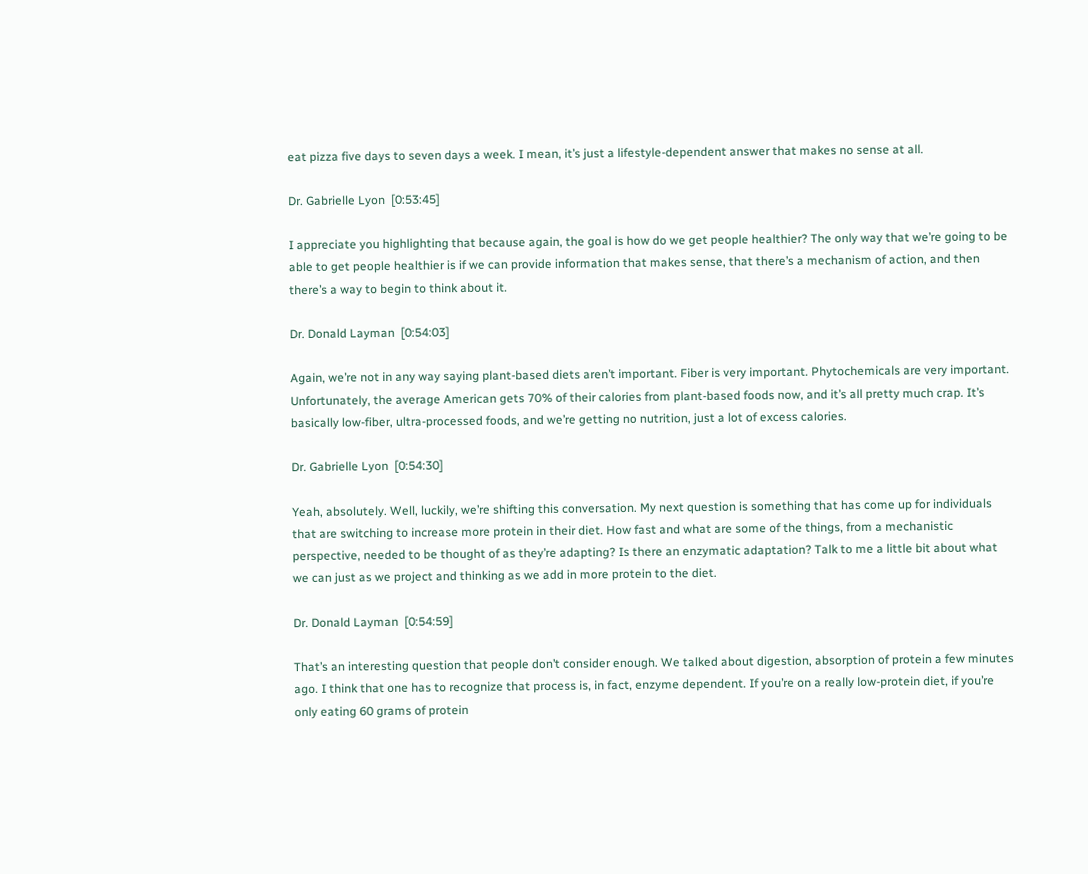eat pizza five days to seven days a week. I mean, it’s just a lifestyle-dependent answer that makes no sense at all.

Dr. Gabrielle Lyon  [0:53:45]

I appreciate you highlighting that because again, the goal is how do we get people healthier? The only way that we’re going to be able to get people healthier is if we can provide information that makes sense, that there’s a mechanism of action, and then there’s a way to begin to think about it.

Dr. Donald Layman  [0:54:03]

Again, we’re not in any way saying plant-based diets aren’t important. Fiber is very important. Phytochemicals are very important. Unfortunately, the average American gets 70% of their calories from plant-based foods now, and it’s all pretty much crap. It’s basically low-fiber, ultra-processed foods, and we’re getting no nutrition, just a lot of excess calories.

Dr. Gabrielle Lyon  [0:54:30]

Yeah, absolutely. Well, luckily, we’re shifting this conversation. My next question is something that has come up for individuals that are switching to increase more protein in their diet. How fast and what are some of the things, from a mechanistic perspective, needed to be thought of as they’re adapting? Is there an enzymatic adaptation? Talk to me a little bit about what we can just as we project and thinking as we add in more protein to the diet.

Dr. Donald Layman  [0:54:59]

That’s an interesting question that people don’t consider enough. We talked about digestion, absorption of protein a few minutes ago. I think that one has to recognize that process is, in fact, enzyme dependent. If you’re on a really low-protein diet, if you’re only eating 60 grams of protein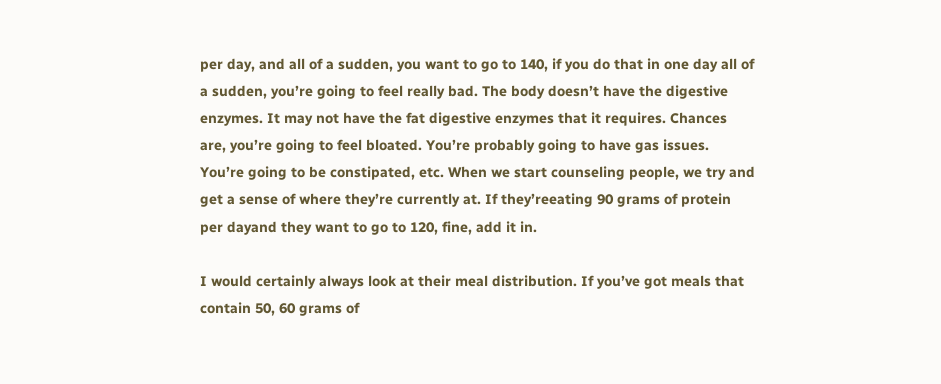per day, and all of a sudden, you want to go to 140, if you do that in one day all of a sudden, you’re going to feel really bad. The body doesn’t have the digestive enzymes. It may not have the fat digestive enzymes that it requires. Chances are, you’re going to feel bloated. You’re probably going to have gas issues. You’re going to be constipated, etc. When we start counseling people, we try and get a sense of where they’re currently at. If they’reeating 90 grams of protein per dayand they want to go to 120, fine, add it in.

I would certainly always look at their meal distribution. If you’ve got meals that contain 50, 60 grams of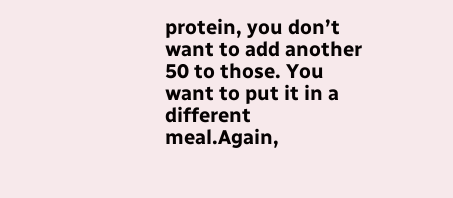protein, you don’t want to add another 50 to those. You want to put it in a different meal.Again,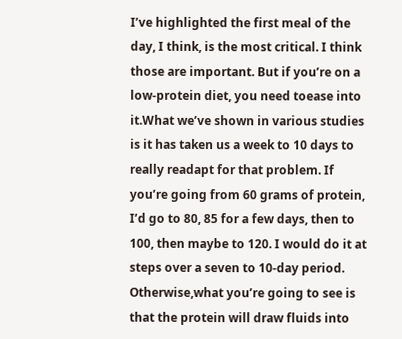I’ve highlighted the first meal of the day, I think, is the most critical. I think those are important. But if you’re on a low-protein diet, you need toease into it.What we’ve shown in various studies is it has taken us a week to 10 days to really readapt for that problem. If you’re going from 60 grams of protein, I’d go to 80, 85 for a few days, then to 100, then maybe to 120. I would do it at steps over a seven to 10-day period. Otherwise,what you’re going to see is that the protein will draw fluids into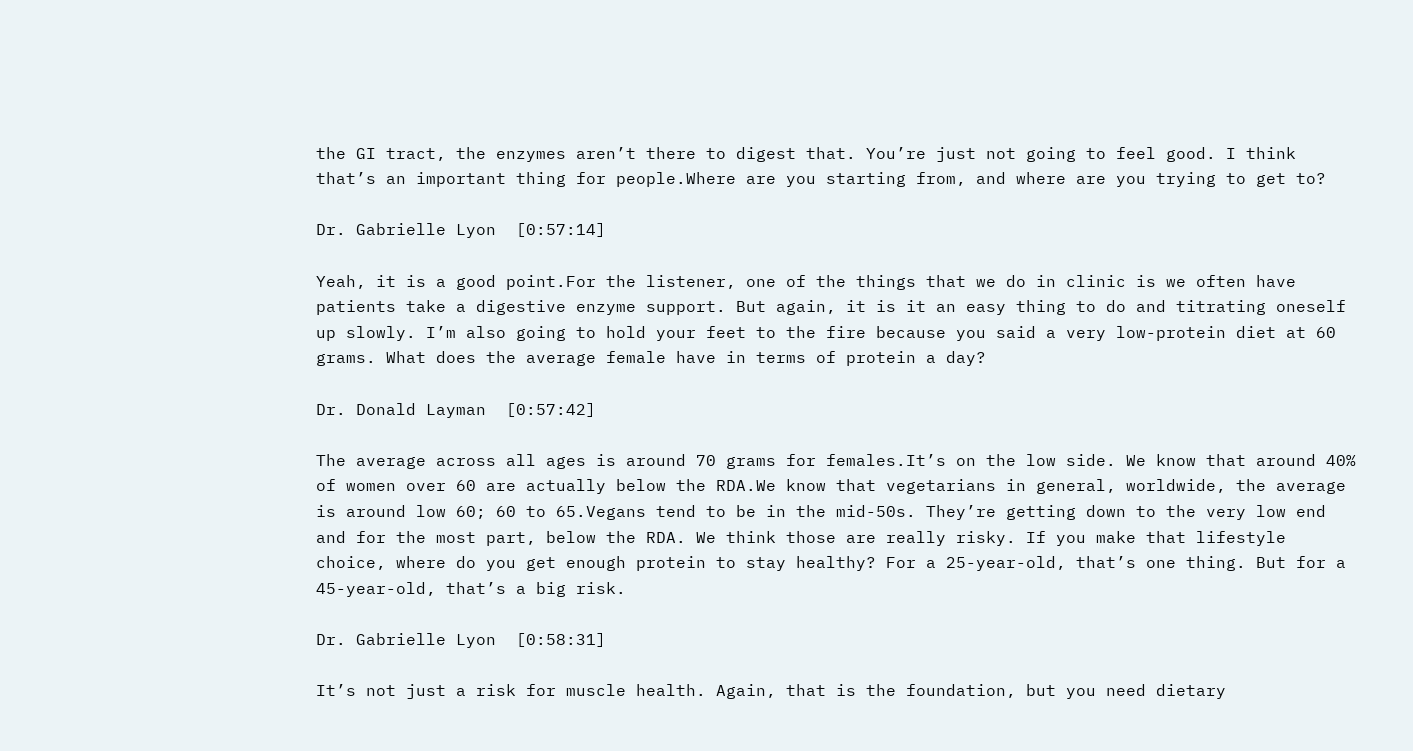the GI tract, the enzymes aren’t there to digest that. You’re just not going to feel good. I think that’s an important thing for people.Where are you starting from, and where are you trying to get to?

Dr. Gabrielle Lyon  [0:57:14]

Yeah, it is a good point.For the listener, one of the things that we do in clinic is we often have patients take a digestive enzyme support. But again, it is it an easy thing to do and titrating oneself up slowly. I’m also going to hold your feet to the fire because you said a very low-protein diet at 60 grams. What does the average female have in terms of protein a day?

Dr. Donald Layman  [0:57:42]

The average across all ages is around 70 grams for females.It’s on the low side. We know that around 40% of women over 60 are actually below the RDA.We know that vegetarians in general, worldwide, the average is around low 60; 60 to 65.Vegans tend to be in the mid-50s. They’re getting down to the very low end and for the most part, below the RDA. We think those are really risky. If you make that lifestyle choice, where do you get enough protein to stay healthy? For a 25-year-old, that’s one thing. But for a 45-year-old, that’s a big risk.

Dr. Gabrielle Lyon  [0:58:31]

It’s not just a risk for muscle health. Again, that is the foundation, but you need dietary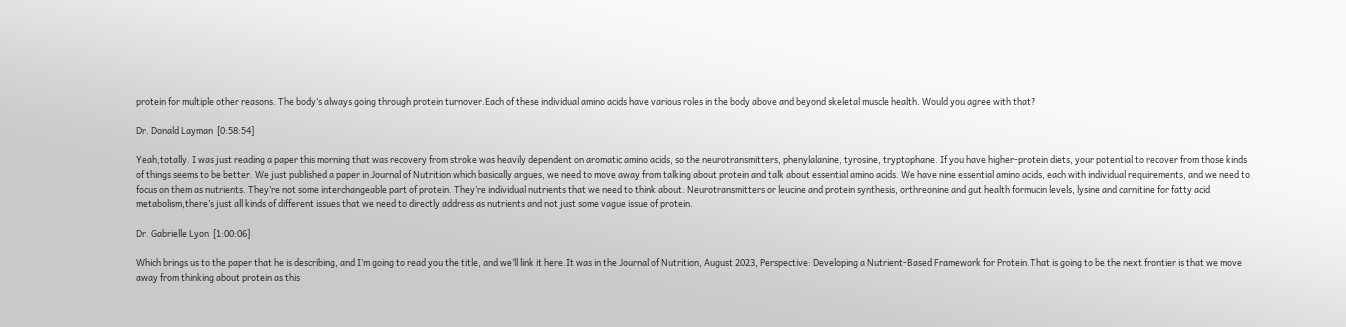protein for multiple other reasons. The body’s always going through protein turnover.Each of these individual amino acids have various roles in the body above and beyond skeletal muscle health. Would you agree with that?

Dr. Donald Layman  [0:58:54]

Yeah,totally. I was just reading a paper this morning that was recovery from stroke was heavily dependent on aromatic amino acids, so the neurotransmitters, phenylalanine, tyrosine, tryptophane. If you have higher-protein diets, your potential to recover from those kinds of things seems to be better. We just published a paper in Journal of Nutrition which basically argues, we need to move away from talking about protein and talk about essential amino acids. We have nine essential amino acids, each with individual requirements, and we need to focus on them as nutrients. They’re not some interchangeable part of protein. They’re individual nutrients that we need to think about. Neurotransmitters or leucine and protein synthesis, orthreonine and gut health formucin levels, lysine and carnitine for fatty acid metabolism,there’s just all kinds of different issues that we need to directly address as nutrients and not just some vague issue of protein.

Dr. Gabrielle Lyon  [1:00:06]

Which brings us to the paper that he is describing, and I’m going to read you the title, and we’ll link it here.It was in the Journal of Nutrition, August 2023, Perspective: Developing a Nutrient-Based Framework for Protein.That is going to be the next frontier is that we move away from thinking about protein as this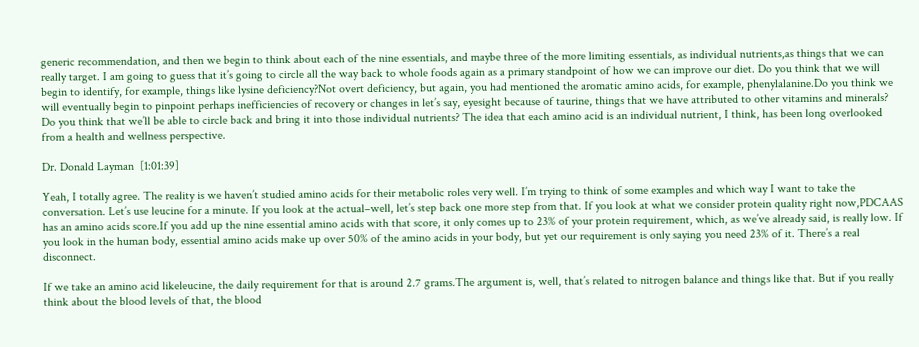generic recommendation, and then we begin to think about each of the nine essentials, and maybe three of the more limiting essentials, as individual nutrients,as things that we can really target. I am going to guess that it’s going to circle all the way back to whole foods again as a primary standpoint of how we can improve our diet. Do you think that we will begin to identify, for example, things like lysine deficiency?Not overt deficiency, but again, you had mentioned the aromatic amino acids, for example, phenylalanine.Do you think we will eventually begin to pinpoint perhaps inefficiencies of recovery or changes in let’s say, eyesight because of taurine, things that we have attributed to other vitamins and minerals? Do you think that we’ll be able to circle back and bring it into those individual nutrients? The idea that each amino acid is an individual nutrient, I think, has been long overlooked from a health and wellness perspective.

Dr. Donald Layman  [1:01:39]

Yeah, I totally agree. The reality is we haven’t studied amino acids for their metabolic roles very well. I’m trying to think of some examples and which way I want to take the conversation. Let’s use leucine for a minute. If you look at the actual–well, let’s step back one more step from that. If you look at what we consider protein quality right now,PDCAAS has an amino acids score.If you add up the nine essential amino acids with that score, it only comes up to 23% of your protein requirement, which, as we’ve already said, is really low. If you look in the human body, essential amino acids make up over 50% of the amino acids in your body, but yet our requirement is only saying you need 23% of it. There’s a real disconnect.

If we take an amino acid likeleucine, the daily requirement for that is around 2.7 grams.The argument is, well, that’s related to nitrogen balance and things like that. But if you really think about the blood levels of that, the blood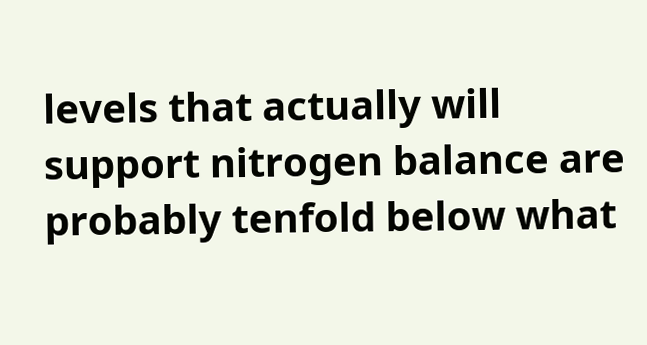levels that actually will support nitrogen balance are probably tenfold below what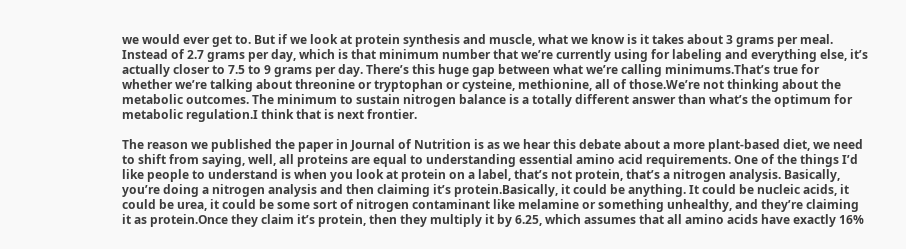we would ever get to. But if we look at protein synthesis and muscle, what we know is it takes about 3 grams per meal. Instead of 2.7 grams per day, which is that minimum number that we’re currently using for labeling and everything else, it’s actually closer to 7.5 to 9 grams per day. There’s this huge gap between what we’re calling minimums.That’s true for whether we’re talking about threonine or tryptophan or cysteine, methionine, all of those.We’re not thinking about the metabolic outcomes. The minimum to sustain nitrogen balance is a totally different answer than what’s the optimum for metabolic regulation.I think that is next frontier.

The reason we published the paper in Journal of Nutrition is as we hear this debate about a more plant-based diet, we need to shift from saying, well, all proteins are equal to understanding essential amino acid requirements. One of the things I’d like people to understand is when you look at protein on a label, that’s not protein, that’s a nitrogen analysis. Basically, you’re doing a nitrogen analysis and then claiming it’s protein.Basically, it could be anything. It could be nucleic acids, it could be urea, it could be some sort of nitrogen contaminant like melamine or something unhealthy, and they’re claiming it as protein.Once they claim it’s protein, then they multiply it by 6.25, which assumes that all amino acids have exactly 16%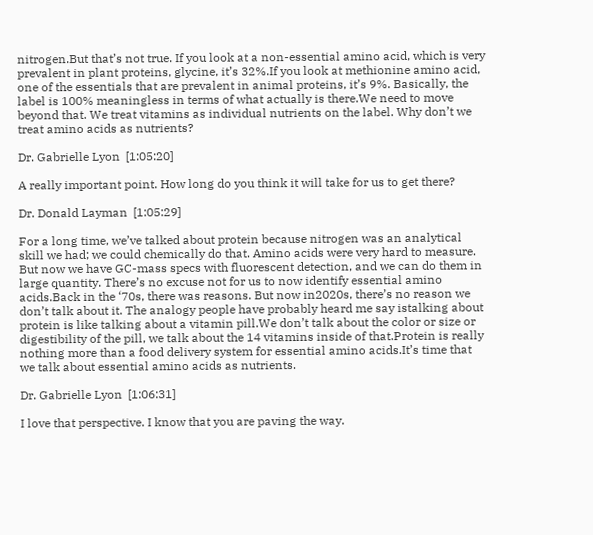nitrogen.But that’s not true. If you look at a non-essential amino acid, which is very prevalent in plant proteins, glycine, it’s 32%.If you look at methionine amino acid, one of the essentials that are prevalent in animal proteins, it’s 9%. Basically, the label is 100% meaningless in terms of what actually is there.We need to move beyond that. We treat vitamins as individual nutrients on the label. Why don’t we treat amino acids as nutrients?

Dr. Gabrielle Lyon  [1:05:20]

A really important point. How long do you think it will take for us to get there?

Dr. Donald Layman  [1:05:29]

For a long time, we’ve talked about protein because nitrogen was an analytical skill we had; we could chemically do that. Amino acids were very hard to measure. But now we have GC-mass specs with fluorescent detection, and we can do them in large quantity. There’s no excuse not for us to now identify essential amino acids.Back in the ‘70s, there was reasons. But now in2020s, there’s no reason we don’t talk about it. The analogy people have probably heard me say istalking about protein is like talking about a vitamin pill.We don’t talk about the color or size or digestibility of the pill, we talk about the 14 vitamins inside of that.Protein is really nothing more than a food delivery system for essential amino acids.It’s time that we talk about essential amino acids as nutrients.

Dr. Gabrielle Lyon  [1:06:31]

I love that perspective. I know that you are paving the way.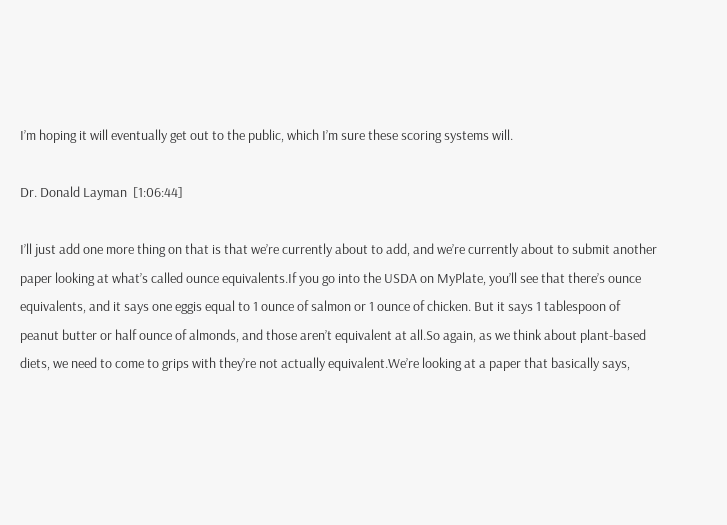I’m hoping it will eventually get out to the public, which I’m sure these scoring systems will.

Dr. Donald Layman  [1:06:44]

I’ll just add one more thing on that is that we’re currently about to add, and we’re currently about to submit another paper looking at what’s called ounce equivalents.If you go into the USDA on MyPlate, you’ll see that there’s ounce equivalents, and it says one eggis equal to 1 ounce of salmon or 1 ounce of chicken. But it says 1 tablespoon of peanut butter or half ounce of almonds, and those aren’t equivalent at all.So again, as we think about plant-based diets, we need to come to grips with they’re not actually equivalent.We’re looking at a paper that basically says,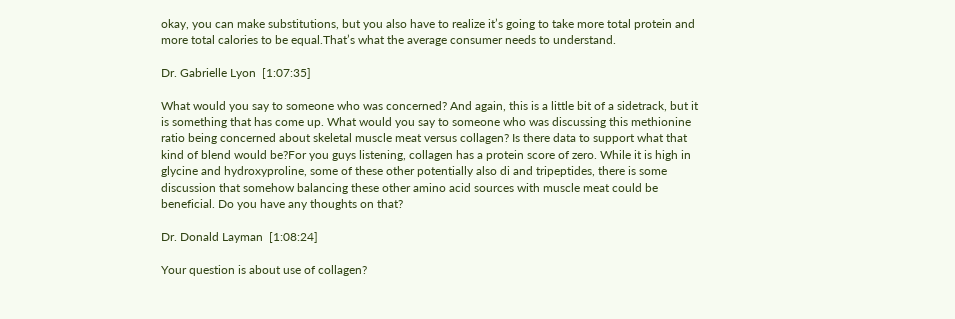okay, you can make substitutions, but you also have to realize it’s going to take more total protein and more total calories to be equal.That’s what the average consumer needs to understand.

Dr. Gabrielle Lyon  [1:07:35]

What would you say to someone who was concerned? And again, this is a little bit of a sidetrack, but it is something that has come up. What would you say to someone who was discussing this methionine ratio being concerned about skeletal muscle meat versus collagen? Is there data to support what that kind of blend would be?For you guys listening, collagen has a protein score of zero. While it is high in glycine and hydroxyproline, some of these other potentially also di and tripeptides, there is some discussion that somehow balancing these other amino acid sources with muscle meat could be beneficial. Do you have any thoughts on that?

Dr. Donald Layman  [1:08:24]

Your question is about use of collagen?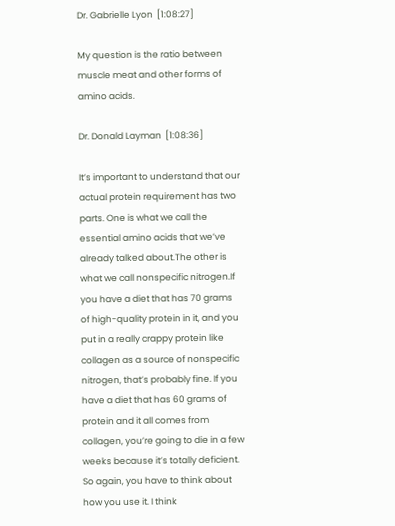Dr. Gabrielle Lyon  [1:08:27]

My question is the ratio between muscle meat and other forms of amino acids.

Dr. Donald Layman  [1:08:36]

It’s important to understand that our actual protein requirement has two parts. One is what we call the essential amino acids that we’ve already talked about.The other is what we call nonspecific nitrogen.If you have a diet that has 70 grams of high-quality protein in it, and you put in a really crappy protein like collagen as a source of nonspecific nitrogen, that’s probably fine. If you have a diet that has 60 grams of protein and it all comes from collagen, you’re going to die in a few weeks because it’s totally deficient. So again, you have to think about how you use it. I think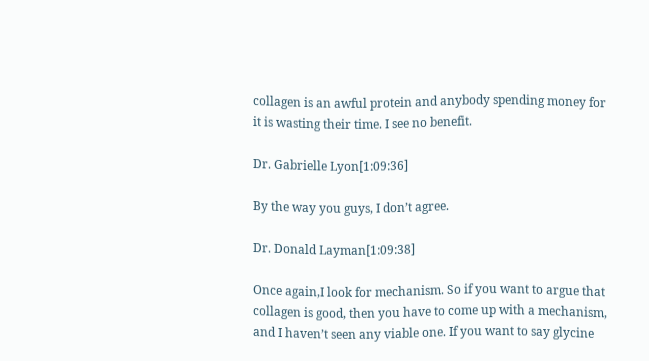collagen is an awful protein and anybody spending money for it is wasting their time. I see no benefit.

Dr. Gabrielle Lyon[1:09:36]

By the way you guys, I don’t agree.

Dr. Donald Layman[1:09:38]

Once again,I look for mechanism. So if you want to argue that collagen is good, then you have to come up with a mechanism, and I haven’t seen any viable one. If you want to say glycine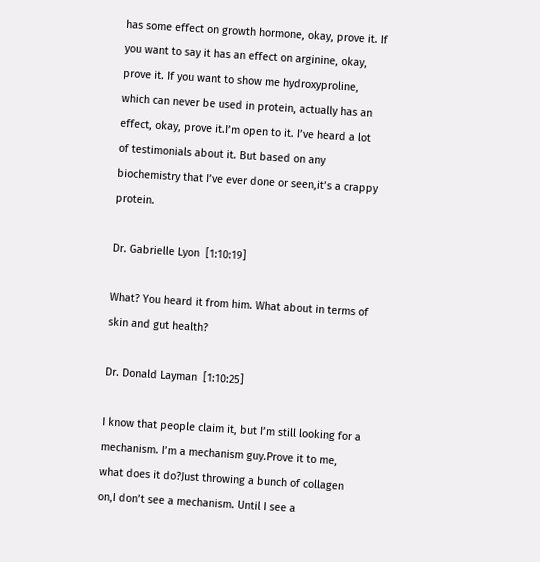has some effect on growth hormone, okay, prove it. If you want to say it has an effect on arginine, okay, prove it. If you want to show me hydroxyproline, which can never be used in protein, actually has an effect, okay, prove it.I’m open to it. I’ve heard a lot of testimonials about it. But based on any biochemistry that I’ve ever done or seen,it’s a crappy protein.

Dr. Gabrielle Lyon  [1:10:19]

What? You heard it from him. What about in terms of skin and gut health?

Dr. Donald Layman  [1:10:25]

I know that people claim it, but I’m still looking for a mechanism. I’m a mechanism guy.Prove it to me, what does it do?Just throwing a bunch of collagen on,I don’t see a mechanism. Until I see a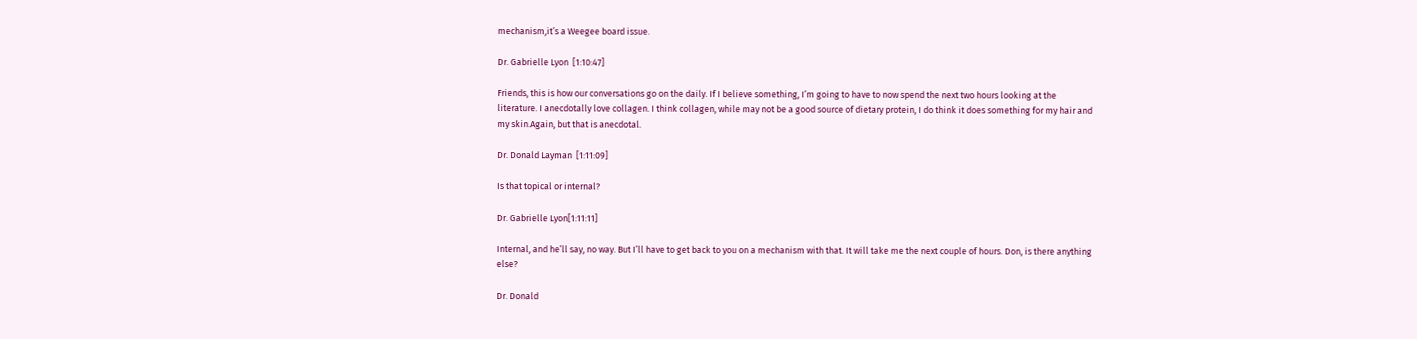mechanism,it’s a Weegee board issue.

Dr. Gabrielle Lyon  [1:10:47]

Friends, this is how our conversations go on the daily. If I believe something, I’m going to have to now spend the next two hours looking at the literature. I anecdotally love collagen. I think collagen, while may not be a good source of dietary protein, I do think it does something for my hair and my skin.Again, but that is anecdotal.

Dr. Donald Layman  [1:11:09]

Is that topical or internal?

Dr. Gabrielle Lyon[1:11:11]

Internal, and he’ll say, no way. But I’ll have to get back to you on a mechanism with that. It will take me the next couple of hours. Don, is there anything else?

Dr. Donald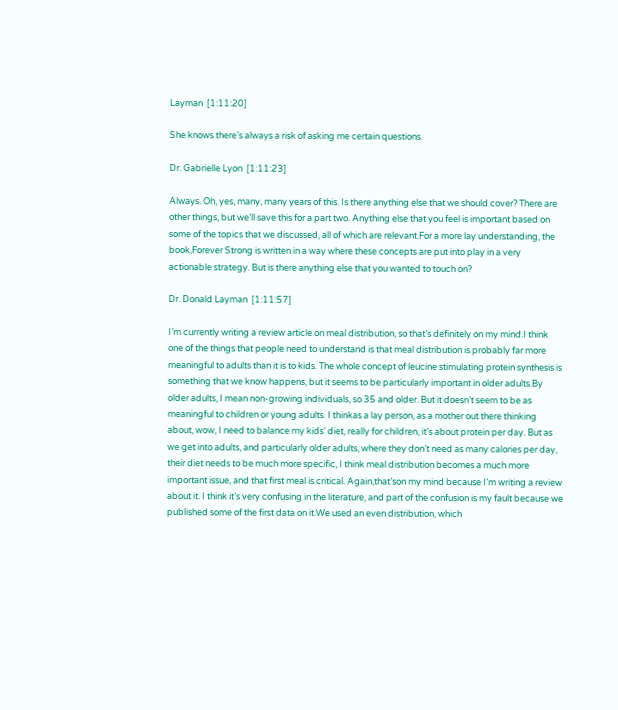Layman  [1:11:20]

She knows there’s always a risk of asking me certain questions.

Dr. Gabrielle Lyon  [1:11:23]

Always. Oh, yes, many, many years of this. Is there anything else that we should cover? There are other things, but we’ll save this for a part two. Anything else that you feel is important based on some of the topics that we discussed, all of which are relevant.For a more lay understanding, the book,Forever Strong is written in a way where these concepts are put into play in a very actionable strategy. But is there anything else that you wanted to touch on?

Dr. Donald Layman  [1:11:57]

I’m currently writing a review article on meal distribution, so that’s definitely on my mind.I think one of the things that people need to understand is that meal distribution is probably far more meaningful to adults than it is to kids. The whole concept of leucine stimulating protein synthesis is something that we know happens, but it seems to be particularly important in older adults.By older adults, I mean non-growing individuals, so 35 and older. But it doesn’t seem to be as meaningful to children or young adults. I thinkas a lay person, as a mother out there thinking about, wow, I need to balance my kids’ diet, really for children, it’s about protein per day. But as we get into adults, and particularly older adults, where they don’t need as many calories per day, their diet needs to be much more specific, I think meal distribution becomes a much more important issue, and that first meal is critical. Again,that’son my mind because I’m writing a review about it. I think it’s very confusing in the literature, and part of the confusion is my fault because we published some of the first data on it.We used an even distribution, which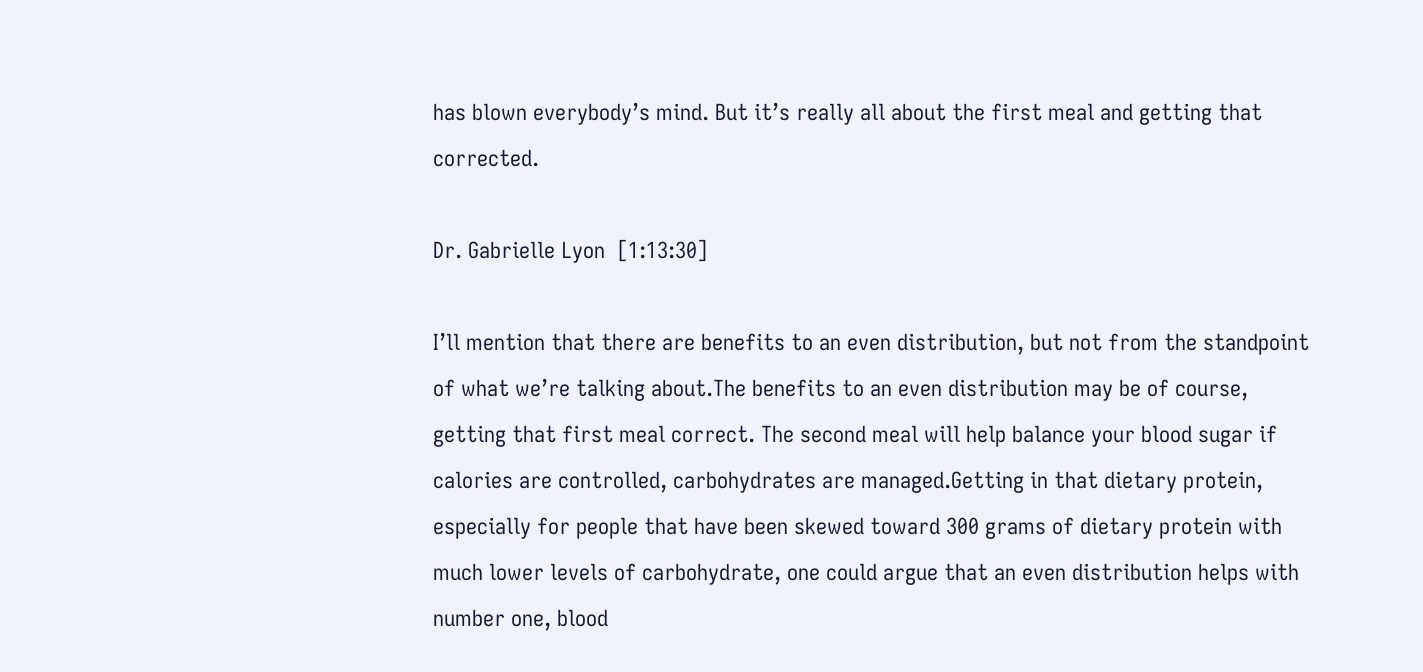has blown everybody’s mind. But it’s really all about the first meal and getting that corrected.

Dr. Gabrielle Lyon  [1:13:30]

I’ll mention that there are benefits to an even distribution, but not from the standpoint of what we’re talking about.The benefits to an even distribution may be of course, getting that first meal correct. The second meal will help balance your blood sugar if calories are controlled, carbohydrates are managed.Getting in that dietary protein, especially for people that have been skewed toward 300 grams of dietary protein with much lower levels of carbohydrate, one could argue that an even distribution helps with number one, blood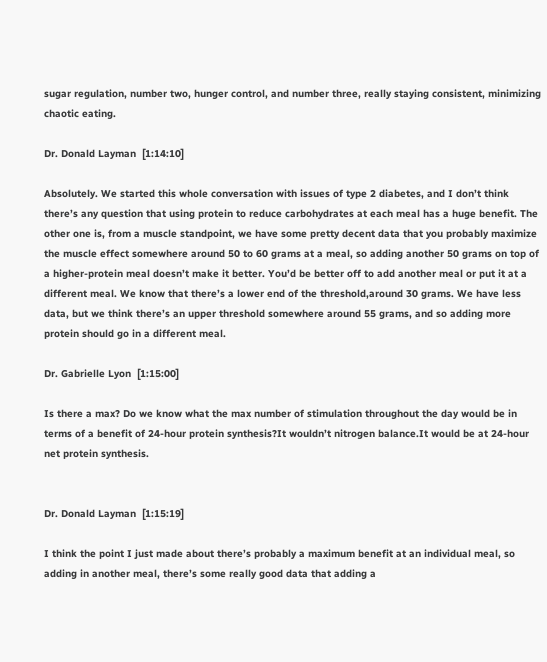sugar regulation, number two, hunger control, and number three, really staying consistent, minimizing chaotic eating.

Dr. Donald Layman  [1:14:10]

Absolutely. We started this whole conversation with issues of type 2 diabetes, and I don’t think there’s any question that using protein to reduce carbohydrates at each meal has a huge benefit. The other one is, from a muscle standpoint, we have some pretty decent data that you probably maximize the muscle effect somewhere around 50 to 60 grams at a meal, so adding another 50 grams on top of a higher-protein meal doesn’t make it better. You’d be better off to add another meal or put it at a different meal. We know that there’s a lower end of the threshold,around 30 grams. We have less data, but we think there’s an upper threshold somewhere around 55 grams, and so adding more protein should go in a different meal.

Dr. Gabrielle Lyon  [1:15:00]

Is there a max? Do we know what the max number of stimulation throughout the day would be in terms of a benefit of 24-hour protein synthesis?It wouldn’t nitrogen balance.It would be at 24-hour net protein synthesis.


Dr. Donald Layman  [1:15:19]

I think the point I just made about there’s probably a maximum benefit at an individual meal, so adding in another meal, there’s some really good data that adding a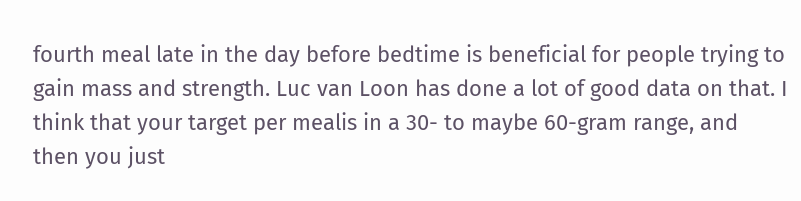fourth meal late in the day before bedtime is beneficial for people trying to gain mass and strength. Luc van Loon has done a lot of good data on that. I think that your target per mealis in a 30- to maybe 60-gram range, and then you just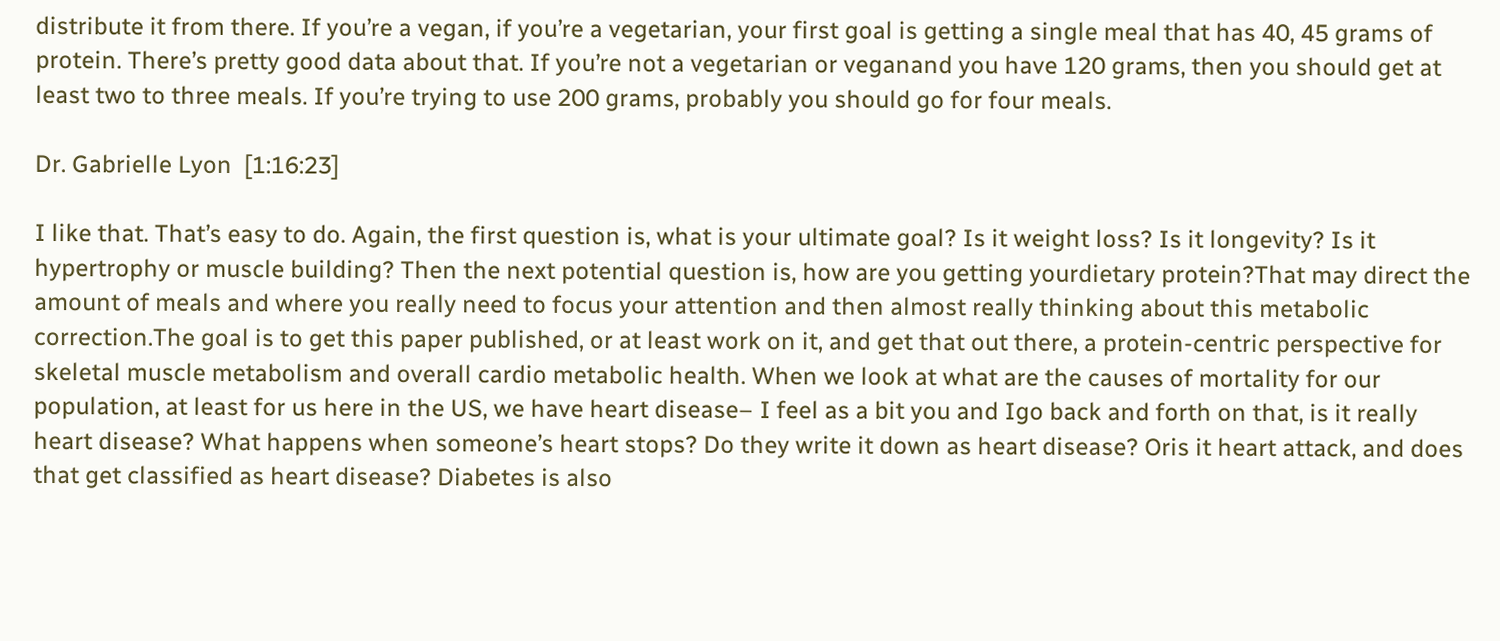distribute it from there. If you’re a vegan, if you’re a vegetarian, your first goal is getting a single meal that has 40, 45 grams of protein. There’s pretty good data about that. If you’re not a vegetarian or veganand you have 120 grams, then you should get at least two to three meals. If you’re trying to use 200 grams, probably you should go for four meals.

Dr. Gabrielle Lyon  [1:16:23]

I like that. That’s easy to do. Again, the first question is, what is your ultimate goal? Is it weight loss? Is it longevity? Is it hypertrophy or muscle building? Then the next potential question is, how are you getting yourdietary protein?That may direct the amount of meals and where you really need to focus your attention and then almost really thinking about this metabolic correction.The goal is to get this paper published, or at least work on it, and get that out there, a protein-centric perspective for skeletal muscle metabolism and overall cardio metabolic health. When we look at what are the causes of mortality for our population, at least for us here in the US, we have heart disease– I feel as a bit you and Igo back and forth on that, is it really heart disease? What happens when someone’s heart stops? Do they write it down as heart disease? Oris it heart attack, and does that get classified as heart disease? Diabetes is also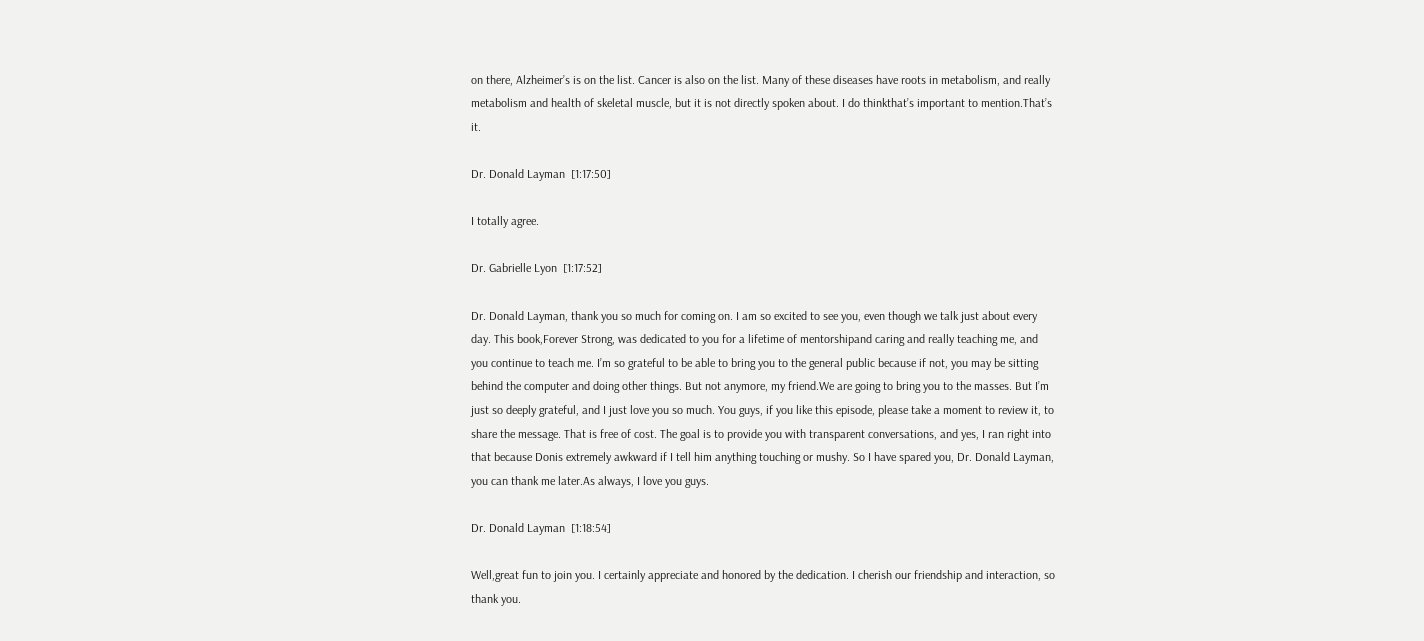on there, Alzheimer’s is on the list. Cancer is also on the list. Many of these diseases have roots in metabolism, and really metabolism and health of skeletal muscle, but it is not directly spoken about. I do thinkthat’s important to mention.That’s it.

Dr. Donald Layman  [1:17:50]

I totally agree.

Dr. Gabrielle Lyon  [1:17:52]

Dr. Donald Layman, thank you so much for coming on. I am so excited to see you, even though we talk just about every day. This book,Forever Strong, was dedicated to you for a lifetime of mentorshipand caring and really teaching me, and you continue to teach me. I’m so grateful to be able to bring you to the general public because if not, you may be sitting behind the computer and doing other things. But not anymore, my friend.We are going to bring you to the masses. But I’m just so deeply grateful, and I just love you so much. You guys, if you like this episode, please take a moment to review it, to share the message. That is free of cost. The goal is to provide you with transparent conversations, and yes, I ran right into that because Donis extremely awkward if I tell him anything touching or mushy. So I have spared you, Dr. Donald Layman, you can thank me later.As always, I love you guys.

Dr. Donald Layman  [1:18:54]

Well,great fun to join you. I certainly appreciate and honored by the dedication. I cherish our friendship and interaction, so thank you.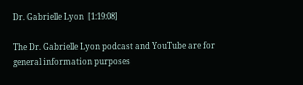Dr. Gabrielle Lyon  [1:19:08]

The Dr. Gabrielle Lyon podcast and YouTube are for general information purposes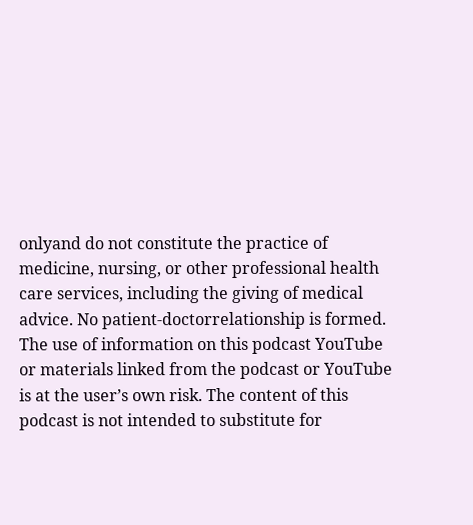onlyand do not constitute the practice of medicine, nursing, or other professional health care services, including the giving of medical advice. No patient-doctorrelationship is formed. The use of information on this podcast YouTube or materials linked from the podcast or YouTube is at the user’s own risk. The content of this podcast is not intended to substitute for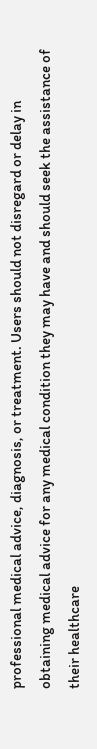professional medical advice, diagnosis, or treatment. Users should not disregard or delay in obtaining medical advice for any medical condition they may have and should seek the assistance of their healthcare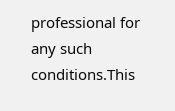professional for any such conditions.This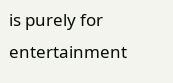is purely for entertainment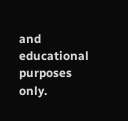and educational purposes only.